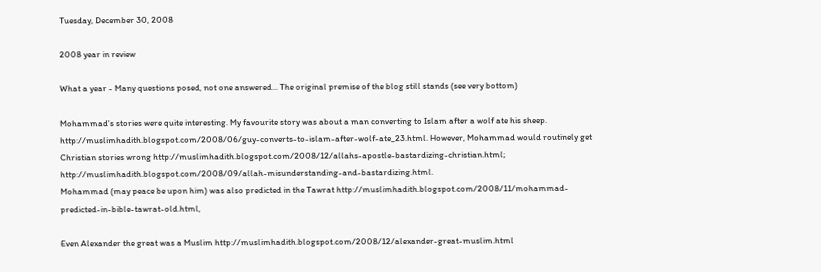Tuesday, December 30, 2008

2008 year in review

What a year - Many questions posed, not one answered... The original premise of the blog still stands (see very bottom)

Mohammad's stories were quite interesting. My favourite story was about a man converting to Islam after a wolf ate his sheep. http://muslimhadith.blogspot.com/2008/06/guy-converts-to-islam-after-wolf-ate_23.html. However, Mohammad would routinely get Christian stories wrong http://muslimhadith.blogspot.com/2008/12/allahs-apostle-bastardizing-christian.html; http://muslimhadith.blogspot.com/2008/09/allah-misunderstanding-and-bastardizing.html.
Mohammad (may peace be upon him) was also predicted in the Tawrat http://muslimhadith.blogspot.com/2008/11/mohammad-predicted-in-bible-tawrat-old.html,

Even Alexander the great was a Muslim http://muslimhadith.blogspot.com/2008/12/alexander-great-muslim.html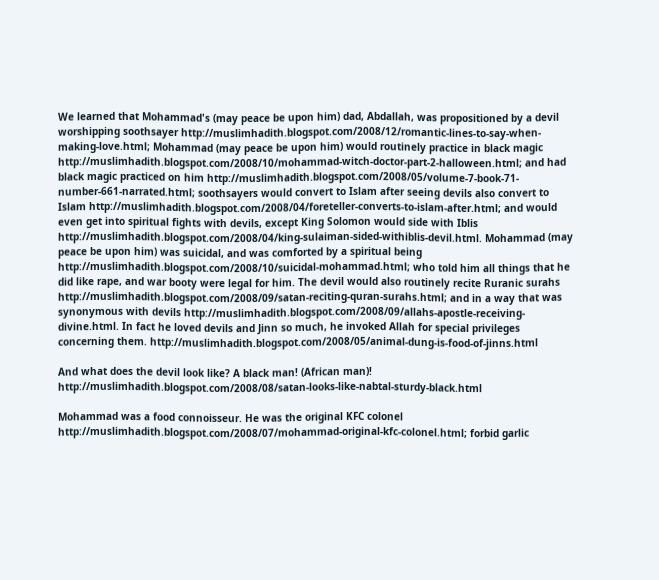We learned that Mohammad's (may peace be upon him) dad, Abdallah, was propositioned by a devil worshipping soothsayer http://muslimhadith.blogspot.com/2008/12/romantic-lines-to-say-when-making-love.html; Mohammad (may peace be upon him) would routinely practice in black magic http://muslimhadith.blogspot.com/2008/10/mohammad-witch-doctor-part-2-halloween.html; and had black magic practiced on him http://muslimhadith.blogspot.com/2008/05/volume-7-book-71-number-661-narrated.html; soothsayers would convert to Islam after seeing devils also convert to Islam http://muslimhadith.blogspot.com/2008/04/foreteller-converts-to-islam-after.html; and would even get into spiritual fights with devils, except King Solomon would side with Iblis http://muslimhadith.blogspot.com/2008/04/king-sulaiman-sided-withiblis-devil.html. Mohammad (may peace be upon him) was suicidal, and was comforted by a spiritual being http://muslimhadith.blogspot.com/2008/10/suicidal-mohammad.html; who told him all things that he did like rape, and war booty were legal for him. The devil would also routinely recite Ruranic surahs http://muslimhadith.blogspot.com/2008/09/satan-reciting-quran-surahs.html; and in a way that was synonymous with devils http://muslimhadith.blogspot.com/2008/09/allahs-apostle-receiving-divine.html. In fact he loved devils and Jinn so much, he invoked Allah for special privileges concerning them. http://muslimhadith.blogspot.com/2008/05/animal-dung-is-food-of-jinns.html

And what does the devil look like? A black man! (African man)! http://muslimhadith.blogspot.com/2008/08/satan-looks-like-nabtal-sturdy-black.html

Mohammad was a food connoisseur. He was the original KFC colonel http://muslimhadith.blogspot.com/2008/07/mohammad-original-kfc-colonel.html; forbid garlic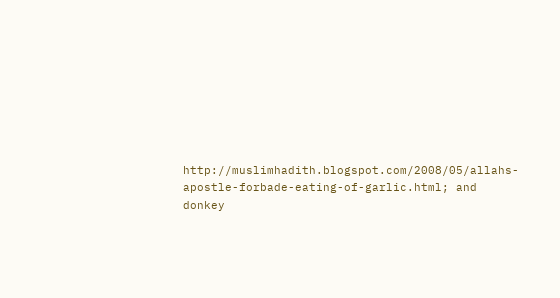http://muslimhadith.blogspot.com/2008/05/allahs-apostle-forbade-eating-of-garlic.html; and donkey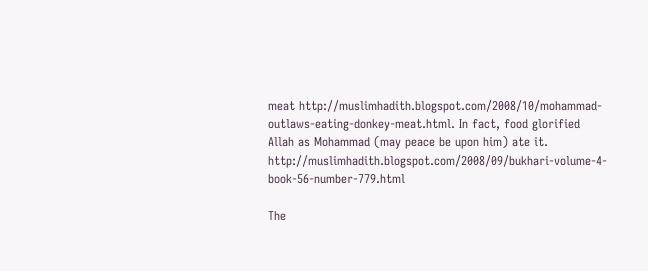meat http://muslimhadith.blogspot.com/2008/10/mohammad-outlaws-eating-donkey-meat.html. In fact, food glorified Allah as Mohammad (may peace be upon him) ate it. http://muslimhadith.blogspot.com/2008/09/bukhari-volume-4-book-56-number-779.html

The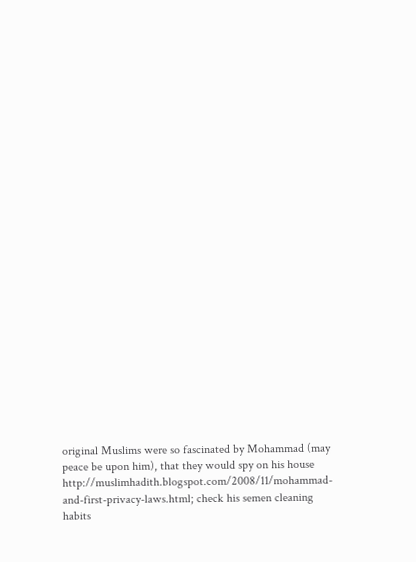original Muslims were so fascinated by Mohammad (may peace be upon him), that they would spy on his house http://muslimhadith.blogspot.com/2008/11/mohammad-and-first-privacy-laws.html; check his semen cleaning habits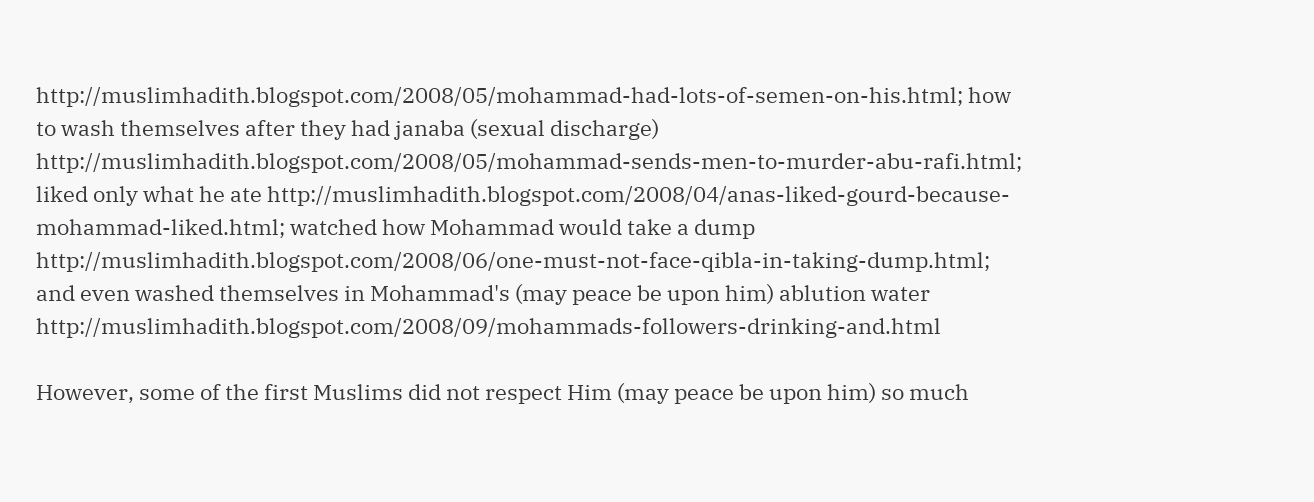http://muslimhadith.blogspot.com/2008/05/mohammad-had-lots-of-semen-on-his.html; how to wash themselves after they had janaba (sexual discharge) http://muslimhadith.blogspot.com/2008/05/mohammad-sends-men-to-murder-abu-rafi.html; liked only what he ate http://muslimhadith.blogspot.com/2008/04/anas-liked-gourd-because-mohammad-liked.html; watched how Mohammad would take a dump http://muslimhadith.blogspot.com/2008/06/one-must-not-face-qibla-in-taking-dump.html; and even washed themselves in Mohammad's (may peace be upon him) ablution water http://muslimhadith.blogspot.com/2008/09/mohammads-followers-drinking-and.html

However, some of the first Muslims did not respect Him (may peace be upon him) so much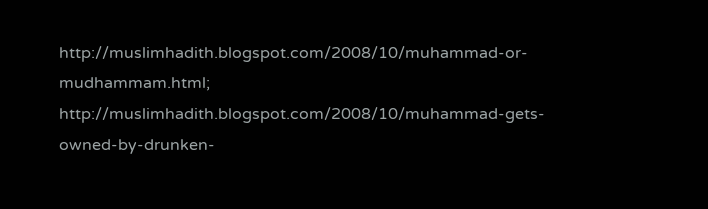http://muslimhadith.blogspot.com/2008/10/muhammad-or-mudhammam.html; http://muslimhadith.blogspot.com/2008/10/muhammad-gets-owned-by-drunken-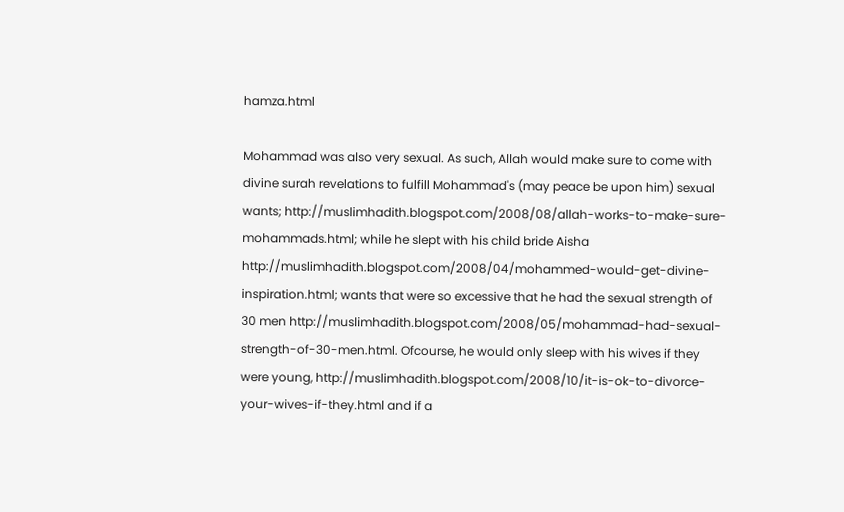hamza.html

Mohammad was also very sexual. As such, Allah would make sure to come with divine surah revelations to fulfill Mohammad's (may peace be upon him) sexual wants; http://muslimhadith.blogspot.com/2008/08/allah-works-to-make-sure-mohammads.html; while he slept with his child bride Aisha http://muslimhadith.blogspot.com/2008/04/mohammed-would-get-divine-inspiration.html; wants that were so excessive that he had the sexual strength of 30 men http://muslimhadith.blogspot.com/2008/05/mohammad-had-sexual-strength-of-30-men.html. Ofcourse, he would only sleep with his wives if they were young, http://muslimhadith.blogspot.com/2008/10/it-is-ok-to-divorce-your-wives-if-they.html and if a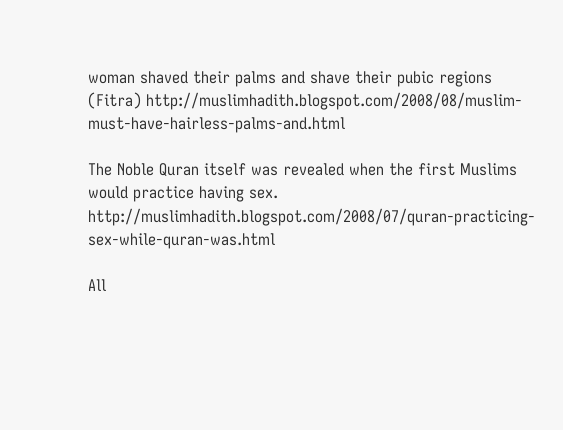woman shaved their palms and shave their pubic regions (Fitra) http://muslimhadith.blogspot.com/2008/08/muslim-must-have-hairless-palms-and.html

The Noble Quran itself was revealed when the first Muslims would practice having sex. http://muslimhadith.blogspot.com/2008/07/quran-practicing-sex-while-quran-was.html

All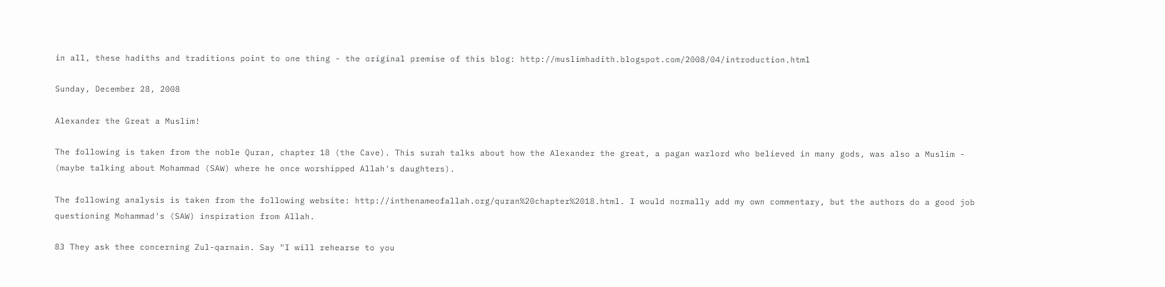in all, these hadiths and traditions point to one thing - the original premise of this blog: http://muslimhadith.blogspot.com/2008/04/introduction.html

Sunday, December 28, 2008

Alexander the Great a Muslim!

The following is taken from the noble Quran, chapter 18 (the Cave). This surah talks about how the Alexander the great, a pagan warlord who believed in many gods, was also a Muslim - (maybe talking about Mohammad (SAW) where he once worshipped Allah's daughters).

The following analysis is taken from the following website: http://inthenameofallah.org/quran%20chapter%2018.html. I would normally add my own commentary, but the authors do a good job questioning Mohammad's (SAW) inspiration from Allah.

83 They ask thee concerning Zul-qarnain. Say "I will rehearse to you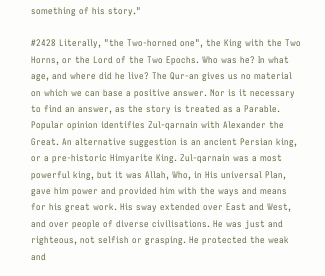something of his story."

#2428 Literally, "the Two-horned one", the King with the Two Horns, or the Lord of the Two Epochs. Who was he? In what age, and where did he live? The Qur-an gives us no material on which we can base a positive answer. Nor is it necessary to find an answer, as the story is treated as a Parable. Popular opinion identifies Zul-qarnain with Alexander the Great. An alternative suggestion is an ancient Persian king, or a pre-historic Himyarite King. Zul-qarnain was a most powerful king, but it was Allah, Who, in His universal Plan, gave him power and provided him with the ways and means for his great work. His sway extended over East and West, and over people of diverse civilisations. He was just and righteous, not selfish or grasping. He protected the weak and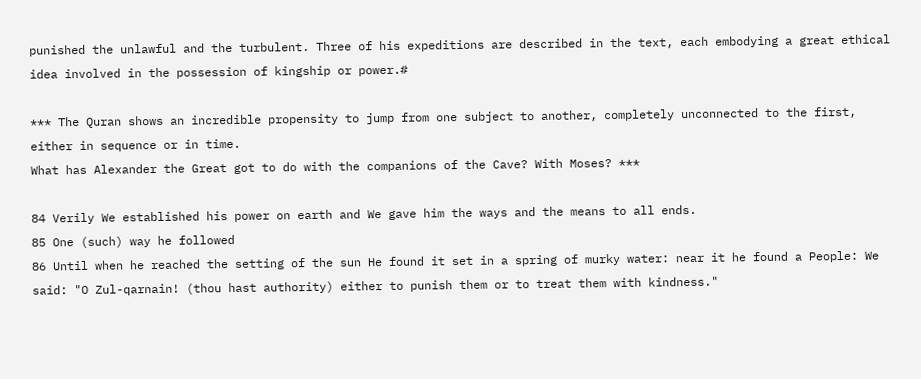punished the unlawful and the turbulent. Three of his expeditions are described in the text, each embodying a great ethical idea involved in the possession of kingship or power.#

*** The Quran shows an incredible propensity to jump from one subject to another, completely unconnected to the first, either in sequence or in time.
What has Alexander the Great got to do with the companions of the Cave? With Moses? ***

84 Verily We established his power on earth and We gave him the ways and the means to all ends.
85 One (such) way he followed
86 Until when he reached the setting of the sun He found it set in a spring of murky water: near it he found a People: We said: "O Zul-qarnain! (thou hast authority) either to punish them or to treat them with kindness."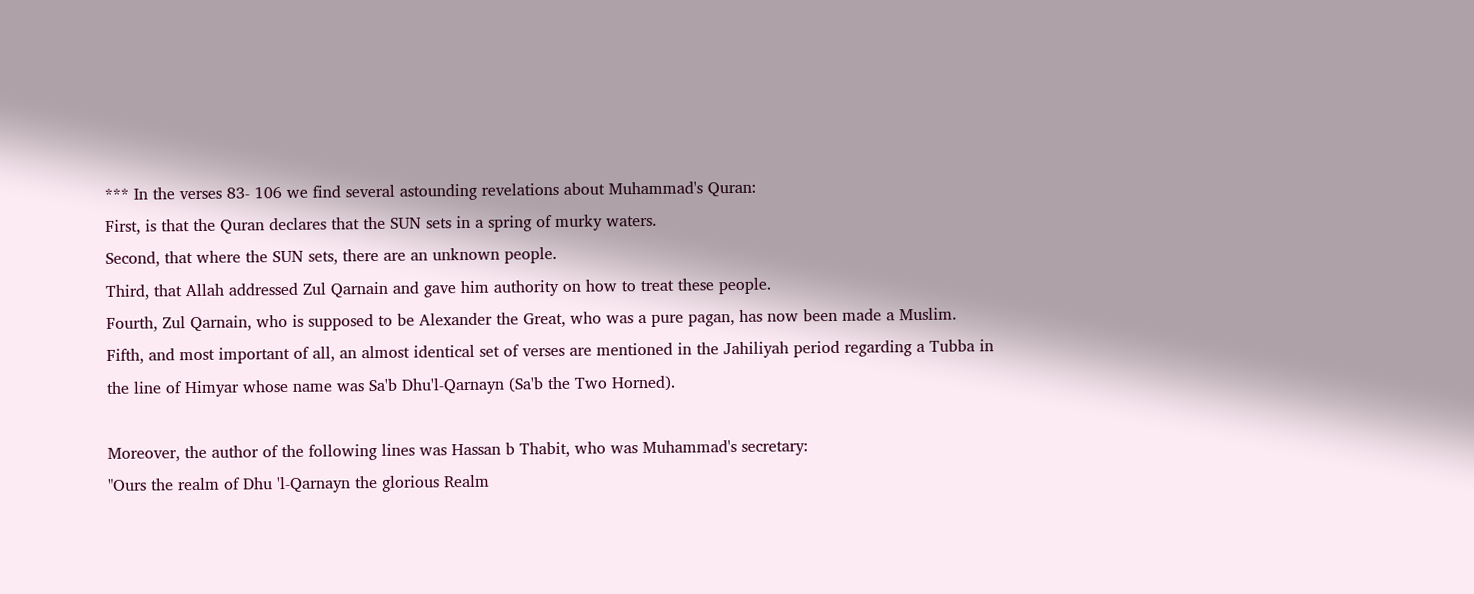*** In the verses 83- 106 we find several astounding revelations about Muhammad's Quran:
First, is that the Quran declares that the SUN sets in a spring of murky waters.
Second, that where the SUN sets, there are an unknown people.
Third, that Allah addressed Zul Qarnain and gave him authority on how to treat these people.
Fourth, Zul Qarnain, who is supposed to be Alexander the Great, who was a pure pagan, has now been made a Muslim.
Fifth, and most important of all, an almost identical set of verses are mentioned in the Jahiliyah period regarding a Tubba in the line of Himyar whose name was Sa'b Dhu'l-Qarnayn (Sa'b the Two Horned).

Moreover, the author of the following lines was Hassan b Thabit, who was Muhammad's secretary:
"Ours the realm of Dhu 'l-Qarnayn the glorious Realm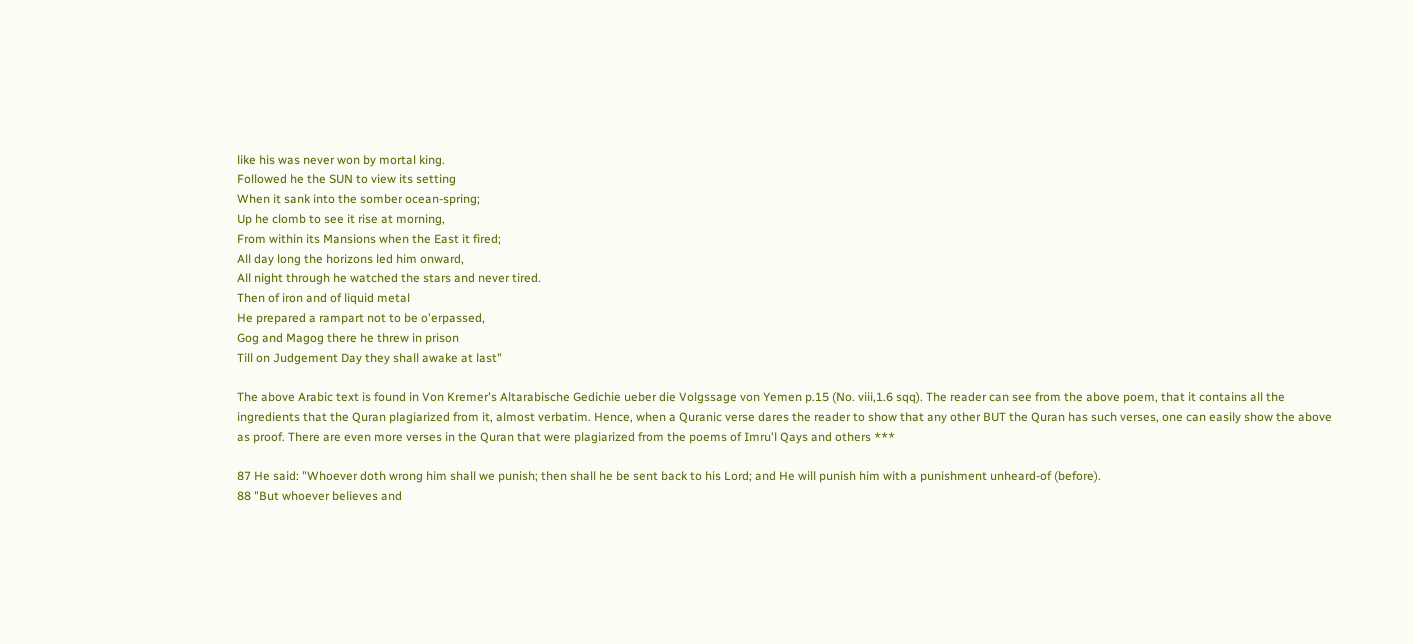like his was never won by mortal king.
Followed he the SUN to view its setting
When it sank into the somber ocean-spring;
Up he clomb to see it rise at morning,
From within its Mansions when the East it fired;
All day long the horizons led him onward,
All night through he watched the stars and never tired.
Then of iron and of liquid metal
He prepared a rampart not to be o'erpassed,
Gog and Magog there he threw in prison
Till on Judgement Day they shall awake at last"

The above Arabic text is found in Von Kremer's Altarabische Gedichie ueber die Volgssage von Yemen p.15 (No. viii,1.6 sqq). The reader can see from the above poem, that it contains all the ingredients that the Quran plagiarized from it, almost verbatim. Hence, when a Quranic verse dares the reader to show that any other BUT the Quran has such verses, one can easily show the above as proof. There are even more verses in the Quran that were plagiarized from the poems of Imru'l Qays and others ***

87 He said: "Whoever doth wrong him shall we punish; then shall he be sent back to his Lord; and He will punish him with a punishment unheard-of (before).
88 "But whoever believes and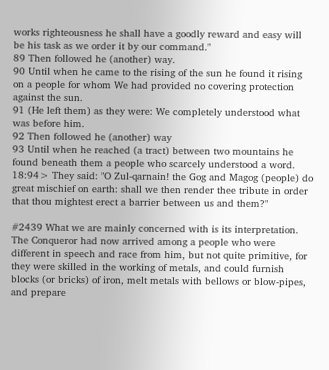works righteousness he shall have a goodly reward and easy will be his task as we order it by our command."
89 Then followed he (another) way.
90 Until when he came to the rising of the sun he found it rising on a people for whom We had provided no covering protection against the sun.
91 (He left them) as they were: We completely understood what was before him.
92 Then followed he (another) way
93 Until when he reached (a tract) between two mountains he found beneath them a people who scarcely understood a word.
18:94> They said: "O Zul-qarnain! the Gog and Magog (people) do great mischief on earth: shall we then render thee tribute in order that thou mightest erect a barrier between us and them?"

#2439 What we are mainly concerned with is its interpretation. The Conqueror had now arrived among a people who were different in speech and race from him, but not quite primitive, for they were skilled in the working of metals, and could furnish blocks (or bricks) of iron, melt metals with bellows or blow-pipes, and prepare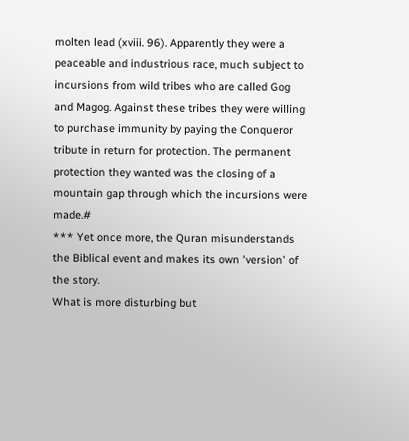molten lead (xviii. 96). Apparently they were a peaceable and industrious race, much subject to incursions from wild tribes who are called Gog and Magog. Against these tribes they were willing to purchase immunity by paying the Conqueror tribute in return for protection. The permanent protection they wanted was the closing of a mountain gap through which the incursions were made.#
*** Yet once more, the Quran misunderstands the Biblical event and makes its own 'version' of the story.
What is more disturbing but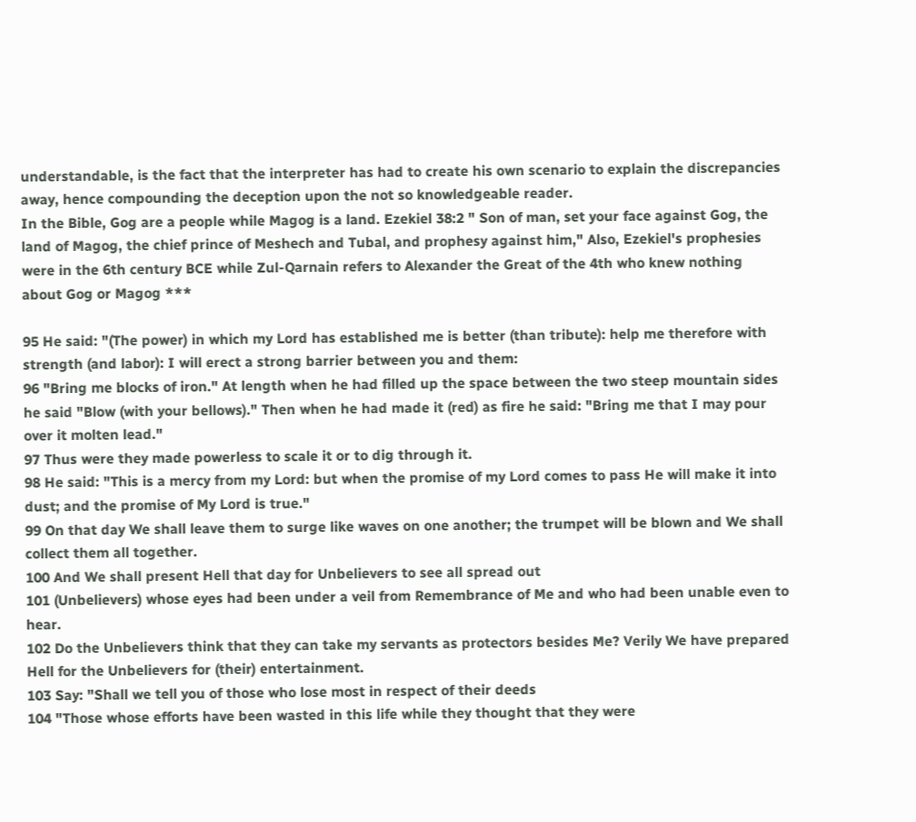understandable, is the fact that the interpreter has had to create his own scenario to explain the discrepancies away, hence compounding the deception upon the not so knowledgeable reader.
In the Bible, Gog are a people while Magog is a land. Ezekiel 38:2 " Son of man, set your face against Gog, the land of Magog, the chief prince of Meshech and Tubal, and prophesy against him," Also, Ezekiel's prophesies were in the 6th century BCE while Zul-Qarnain refers to Alexander the Great of the 4th who knew nothing about Gog or Magog ***

95 He said: "(The power) in which my Lord has established me is better (than tribute): help me therefore with strength (and labor): I will erect a strong barrier between you and them:
96 "Bring me blocks of iron." At length when he had filled up the space between the two steep mountain sides he said "Blow (with your bellows)." Then when he had made it (red) as fire he said: "Bring me that I may pour over it molten lead."
97 Thus were they made powerless to scale it or to dig through it.
98 He said: "This is a mercy from my Lord: but when the promise of my Lord comes to pass He will make it into dust; and the promise of My Lord is true."
99 On that day We shall leave them to surge like waves on one another; the trumpet will be blown and We shall collect them all together.
100 And We shall present Hell that day for Unbelievers to see all spread out
101 (Unbelievers) whose eyes had been under a veil from Remembrance of Me and who had been unable even to hear.
102 Do the Unbelievers think that they can take my servants as protectors besides Me? Verily We have prepared Hell for the Unbelievers for (their) entertainment.
103 Say: "Shall we tell you of those who lose most in respect of their deeds
104 "Those whose efforts have been wasted in this life while they thought that they were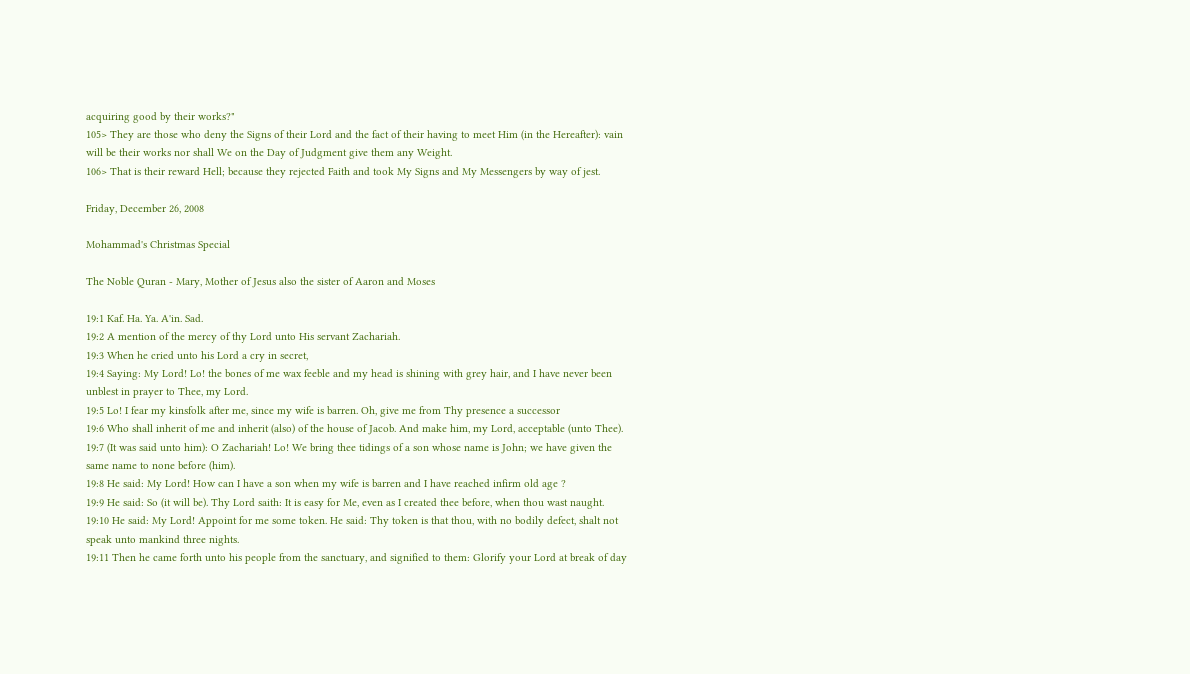acquiring good by their works?"
105> They are those who deny the Signs of their Lord and the fact of their having to meet Him (in the Hereafter): vain will be their works nor shall We on the Day of Judgment give them any Weight.
106> That is their reward Hell; because they rejected Faith and took My Signs and My Messengers by way of jest.

Friday, December 26, 2008

Mohammad's Christmas Special

The Noble Quran - Mary, Mother of Jesus also the sister of Aaron and Moses

19:1 Kaf. Ha. Ya. A'in. Sad.
19:2 A mention of the mercy of thy Lord unto His servant Zachariah.
19:3 When he cried unto his Lord a cry in secret,
19:4 Saying: My Lord! Lo! the bones of me wax feeble and my head is shining with grey hair, and I have never been unblest in prayer to Thee, my Lord.
19:5 Lo! I fear my kinsfolk after me, since my wife is barren. Oh, give me from Thy presence a successor
19:6 Who shall inherit of me and inherit (also) of the house of Jacob. And make him, my Lord, acceptable (unto Thee).
19:7 (It was said unto him): O Zachariah! Lo! We bring thee tidings of a son whose name is John; we have given the same name to none before (him).
19:8 He said: My Lord! How can I have a son when my wife is barren and I have reached infirm old age ?
19:9 He said: So (it will be). Thy Lord saith: It is easy for Me, even as I created thee before, when thou wast naught.
19:10 He said: My Lord! Appoint for me some token. He said: Thy token is that thou, with no bodily defect, shalt not speak unto mankind three nights.
19:11 Then he came forth unto his people from the sanctuary, and signified to them: Glorify your Lord at break of day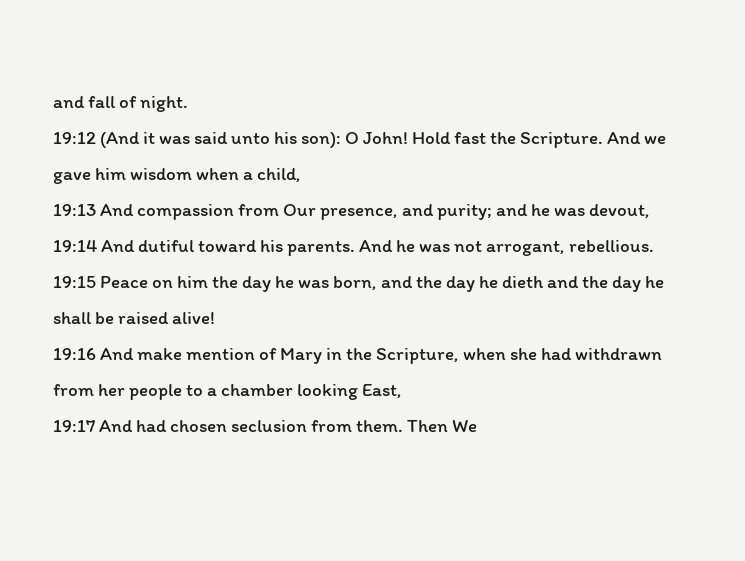and fall of night.
19:12 (And it was said unto his son): O John! Hold fast the Scripture. And we gave him wisdom when a child,
19:13 And compassion from Our presence, and purity; and he was devout,
19:14 And dutiful toward his parents. And he was not arrogant, rebellious.
19:15 Peace on him the day he was born, and the day he dieth and the day he shall be raised alive!
19:16 And make mention of Mary in the Scripture, when she had withdrawn from her people to a chamber looking East,
19:17 And had chosen seclusion from them. Then We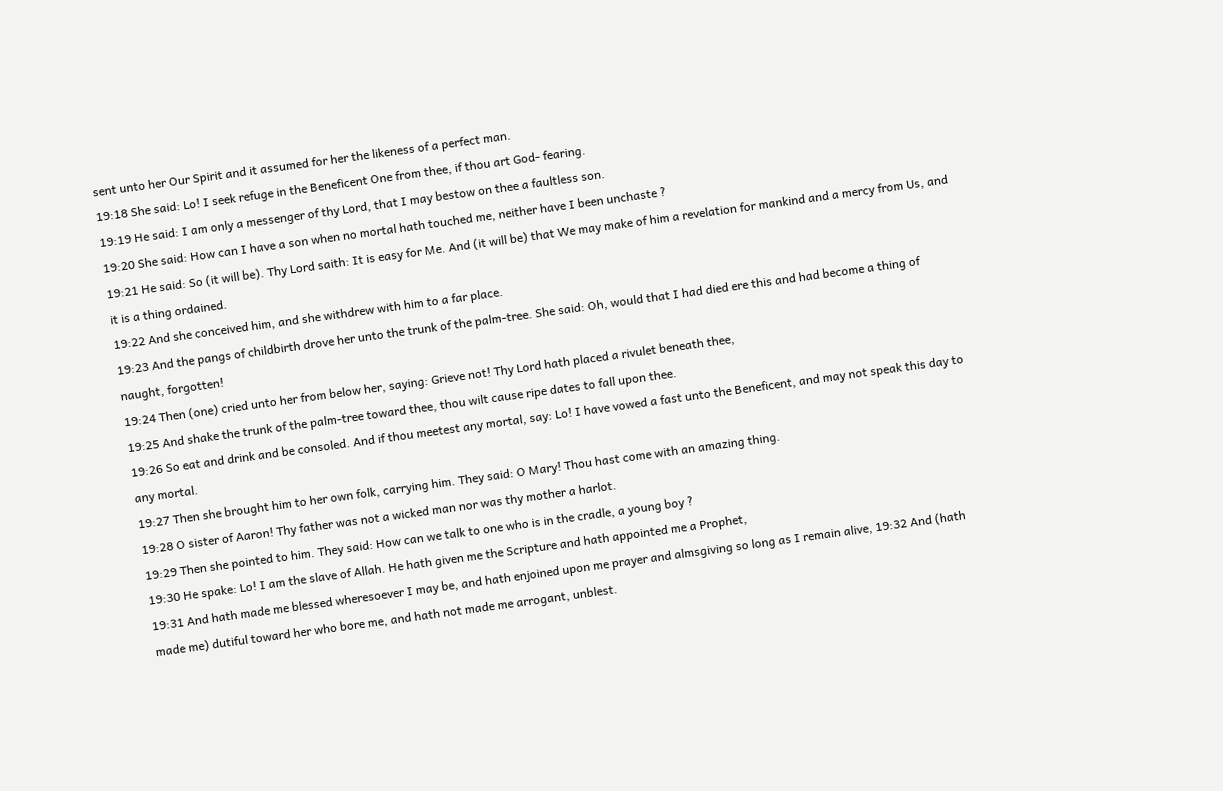sent unto her Our Spirit and it assumed for her the likeness of a perfect man.
19:18 She said: Lo! I seek refuge in the Beneficent One from thee, if thou art God- fearing.
19:19 He said: I am only a messenger of thy Lord, that I may bestow on thee a faultless son.
19:20 She said: How can I have a son when no mortal hath touched me, neither have I been unchaste ?
19:21 He said: So (it will be). Thy Lord saith: It is easy for Me. And (it will be) that We may make of him a revelation for mankind and a mercy from Us, and it is a thing ordained.
19:22 And she conceived him, and she withdrew with him to a far place.
19:23 And the pangs of childbirth drove her unto the trunk of the palm-tree. She said: Oh, would that I had died ere this and had become a thing of naught, forgotten!
19:24 Then (one) cried unto her from below her, saying: Grieve not! Thy Lord hath placed a rivulet beneath thee,
19:25 And shake the trunk of the palm-tree toward thee, thou wilt cause ripe dates to fall upon thee.
19:26 So eat and drink and be consoled. And if thou meetest any mortal, say: Lo! I have vowed a fast unto the Beneficent, and may not speak this day to any mortal.
19:27 Then she brought him to her own folk, carrying him. They said: O Mary! Thou hast come with an amazing thing.
19:28 O sister of Aaron! Thy father was not a wicked man nor was thy mother a harlot.
19:29 Then she pointed to him. They said: How can we talk to one who is in the cradle, a young boy ?
19:30 He spake: Lo! I am the slave of Allah. He hath given me the Scripture and hath appointed me a Prophet,
19:31 And hath made me blessed wheresoever I may be, and hath enjoined upon me prayer and almsgiving so long as I remain alive, 19:32 And (hath made me) dutiful toward her who bore me, and hath not made me arrogant, unblest.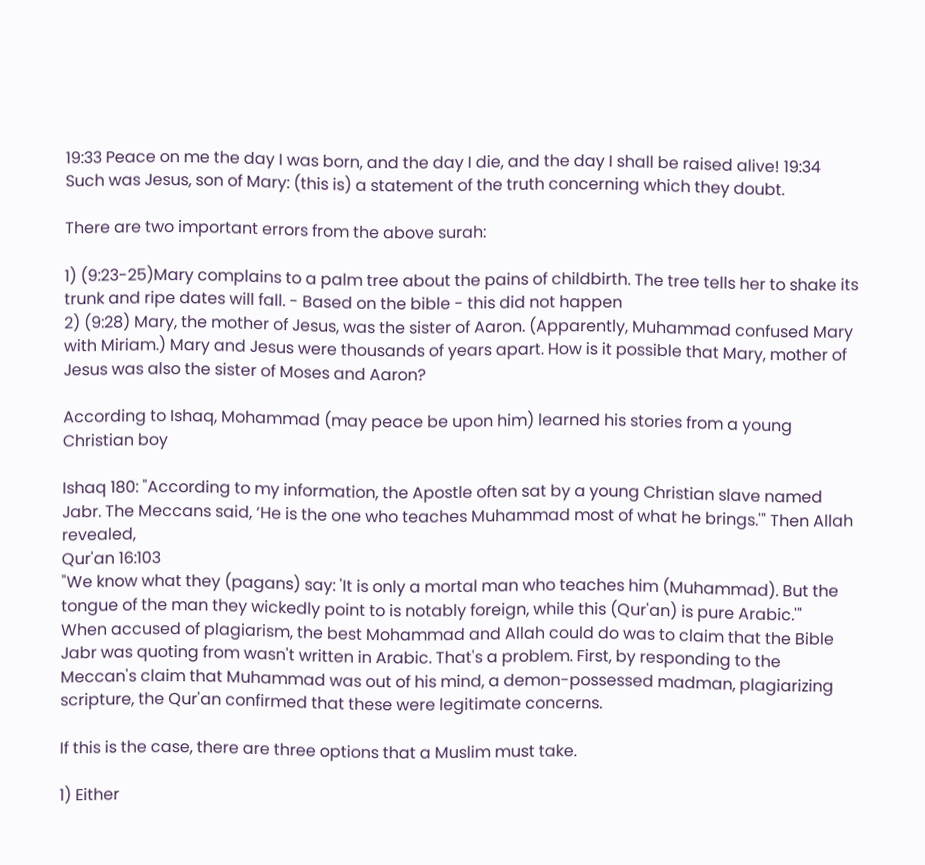19:33 Peace on me the day I was born, and the day I die, and the day I shall be raised alive! 19:34 Such was Jesus, son of Mary: (this is) a statement of the truth concerning which they doubt.

There are two important errors from the above surah:

1) (9:23-25)Mary complains to a palm tree about the pains of childbirth. The tree tells her to shake its trunk and ripe dates will fall. - Based on the bible - this did not happen
2) (9:28) Mary, the mother of Jesus, was the sister of Aaron. (Apparently, Muhammad confused Mary with Miriam.) Mary and Jesus were thousands of years apart. How is it possible that Mary, mother of Jesus was also the sister of Moses and Aaron?

According to Ishaq, Mohammad (may peace be upon him) learned his stories from a young Christian boy

Ishaq 180: "According to my information, the Apostle often sat by a young Christian slave named Jabr. The Meccans said, ‘He is the one who teaches Muhammad most of what he brings.'" Then Allah revealed,
Qur'an 16:103
"We know what they (pagans) say: 'It is only a mortal man who teaches him (Muhammad). But the tongue of the man they wickedly point to is notably foreign, while this (Qur'an) is pure Arabic.'"
When accused of plagiarism, the best Mohammad and Allah could do was to claim that the Bible Jabr was quoting from wasn't written in Arabic. That's a problem. First, by responding to the Meccan's claim that Muhammad was out of his mind, a demon-possessed madman, plagiarizing scripture, the Qur'an confirmed that these were legitimate concerns.

If this is the case, there are three options that a Muslim must take.

1) Either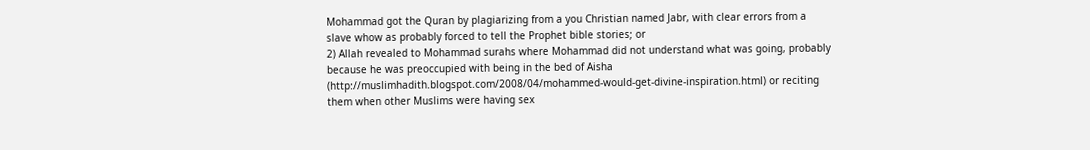Mohammad got the Quran by plagiarizing from a you Christian named Jabr, with clear errors from a slave whow as probably forced to tell the Prophet bible stories; or
2) Allah revealed to Mohammad surahs where Mohammad did not understand what was going, probably because he was preoccupied with being in the bed of Aisha (http://muslimhadith.blogspot.com/2008/04/mohammed-would-get-divine-inspiration.html) or reciting them when other Muslims were having sex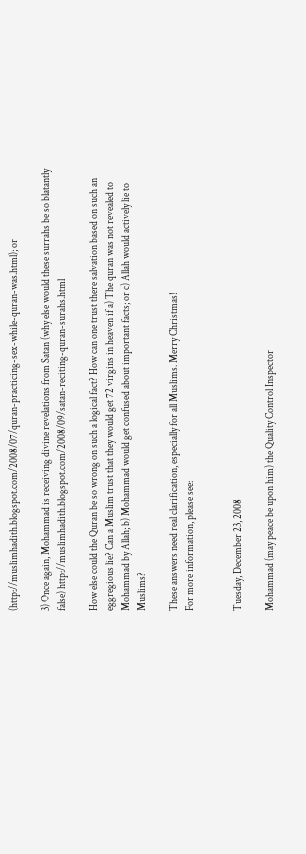(http://muslimhadith.blogspot.com/2008/07/quran-practicing-sex-while-quran-was.html); or

3) Once again, Mohammad is receiving divine revelations from Satan (why else would these surrahs be so blatantly false) http://muslimhadith.blogspot.com/2008/09/satan-reciting-quran-surahs.html

How else could the Quran be so wrong on such a logical fact? How can one trust there salvation based on such an eggregious lie? Can a Muslim trust that they would get 72 virgins in heaven if a) The quran was not revealed to Mohammad by Allah; b) Mohammad would get confused about important facts; or c) Allah would actively lie to Muslims?

These answers need real clarification, especially for all Muslims. Merry Christmas!
For more information, please see:


Tuesday, December 23, 2008

Mohammad (may peace be upon him) the Quality Control Inspector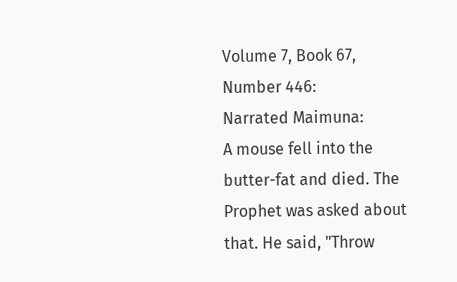Volume 7, Book 67, Number 446:
Narrated Maimuna:
A mouse fell into the butter-fat and died. The Prophet was asked about that. He said, "Throw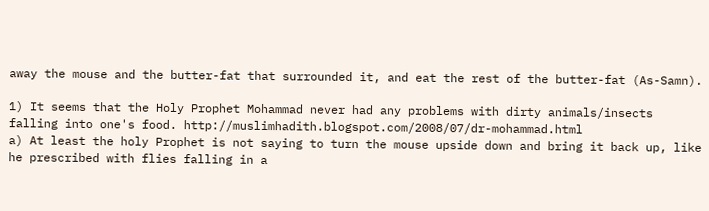away the mouse and the butter-fat that surrounded it, and eat the rest of the butter-fat (As-Samn).

1) It seems that the Holy Prophet Mohammad never had any problems with dirty animals/insects falling into one's food. http://muslimhadith.blogspot.com/2008/07/dr-mohammad.html
a) At least the holy Prophet is not saying to turn the mouse upside down and bring it back up, like he prescribed with flies falling in a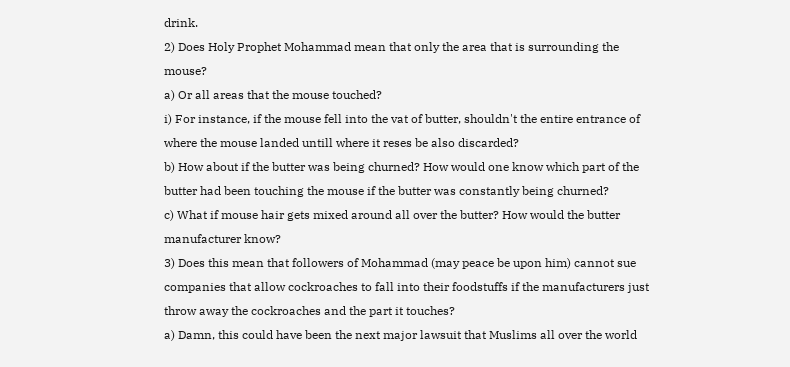drink.
2) Does Holy Prophet Mohammad mean that only the area that is surrounding the mouse?
a) Or all areas that the mouse touched?
i) For instance, if the mouse fell into the vat of butter, shouldn't the entire entrance of where the mouse landed untill where it reses be also discarded?
b) How about if the butter was being churned? How would one know which part of the butter had been touching the mouse if the butter was constantly being churned?
c) What if mouse hair gets mixed around all over the butter? How would the butter manufacturer know?
3) Does this mean that followers of Mohammad (may peace be upon him) cannot sue companies that allow cockroaches to fall into their foodstuffs if the manufacturers just throw away the cockroaches and the part it touches?
a) Damn, this could have been the next major lawsuit that Muslims all over the world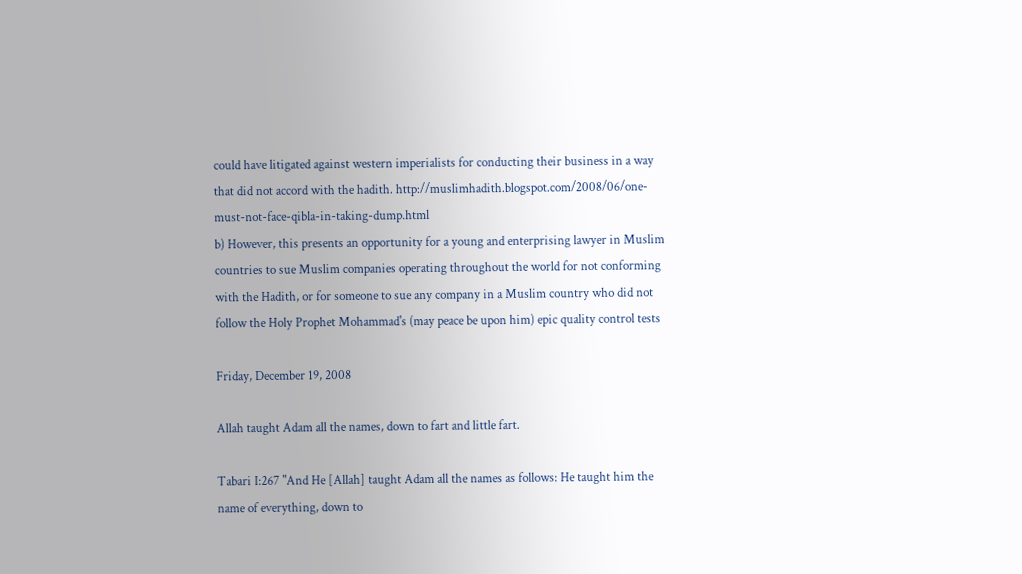could have litigated against western imperialists for conducting their business in a way that did not accord with the hadith. http://muslimhadith.blogspot.com/2008/06/one-must-not-face-qibla-in-taking-dump.html
b) However, this presents an opportunity for a young and enterprising lawyer in Muslim countries to sue Muslim companies operating throughout the world for not conforming with the Hadith, or for someone to sue any company in a Muslim country who did not follow the Holy Prophet Mohammad's (may peace be upon him) epic quality control tests

Friday, December 19, 2008

Allah taught Adam all the names, down to fart and little fart.

Tabari I:267 "And He [Allah] taught Adam all the names as follows: He taught him the name of everything, down to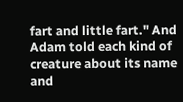fart and little fart." And Adam told each kind of creature about its name and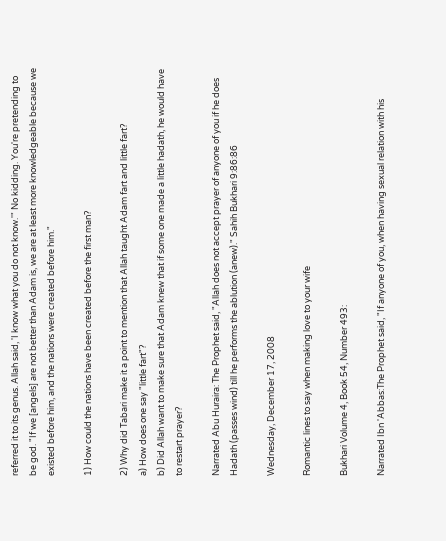referred it to its genus. Allah said, 'I know what you do not know.'" No kidding. You're pretending to be god. "If we [angels] are not better than Adam is, we are at least more knowledgeable because we existed before him, and the nations were created before him."

1) How could the nations have been created before the first man?

2) Why did Tabari make it a point to mention that Allah taught Adam fart and little fart?
a) How does one say "little fart"?
b) Did Allah want to make sure that Adam knew that if some one made a little hadath, he would have to restart prayer?

Narrated Abu Huraira: The Prophet said, "Allah does not accept prayer of anyone of you if he does Hadath (passes wind) till he performs the ablution (anew)." Sahih Bukhari 9:86:86

Wednesday, December 17, 2008

Romantic lines to say when making love to your wife

Bukhari Volume 4, Book 54, Number 493:

Narrated Ibn 'Abbas:The Prophet said, "If anyone of you, when having sexual relation with his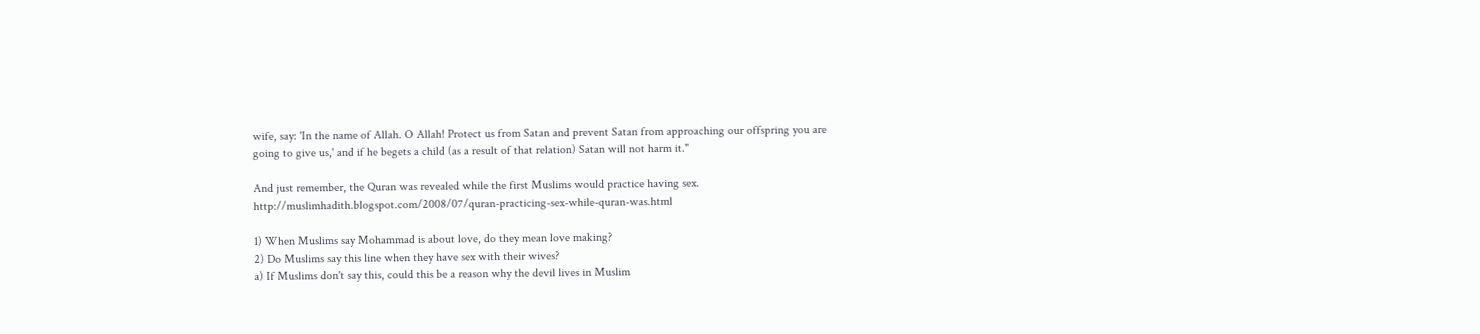wife, say: 'In the name of Allah. O Allah! Protect us from Satan and prevent Satan from approaching our offspring you are going to give us,' and if he begets a child (as a result of that relation) Satan will not harm it."

And just remember, the Quran was revealed while the first Muslims would practice having sex. http://muslimhadith.blogspot.com/2008/07/quran-practicing-sex-while-quran-was.html

1) When Muslims say Mohammad is about love, do they mean love making?
2) Do Muslims say this line when they have sex with their wives?
a) If Muslims don't say this, could this be a reason why the devil lives in Muslim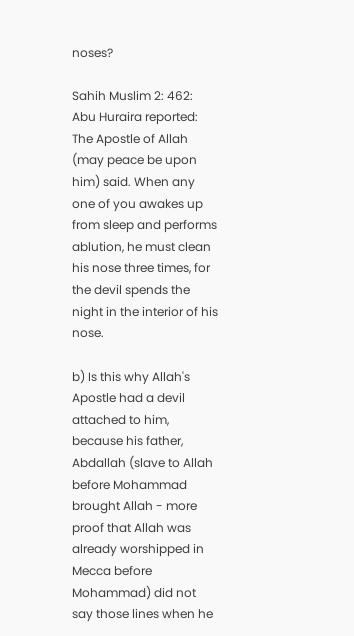noses?

Sahih Muslim 2: 462: Abu Huraira reported: The Apostle of Allah (may peace be upon him) said. When any one of you awakes up from sleep and performs ablution, he must clean his nose three times, for the devil spends the night in the interior of his nose.

b) Is this why Allah's Apostle had a devil attached to him, because his father, Abdallah (slave to Allah before Mohammad brought Allah - more proof that Allah was already worshipped in Mecca before Mohammad) did not say those lines when he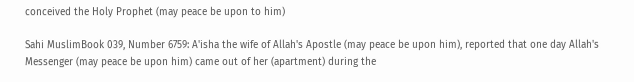conceived the Holy Prophet (may peace be upon to him)

Sahi MuslimBook 039, Number 6759: A'isha the wife of Allah's Apostle (may peace be upon him), reported that one day Allah's Messenger (may peace be upon him) came out of her (apartment) during the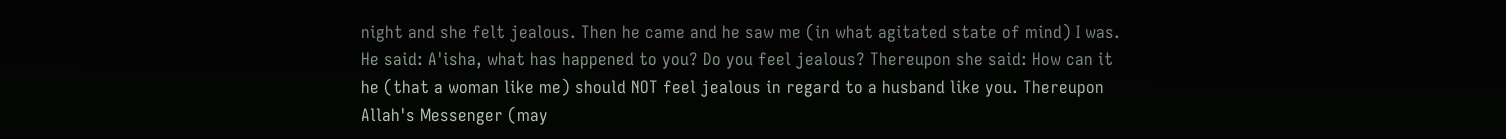night and she felt jealous. Then he came and he saw me (in what agitated state of mind) I was. He said: A'isha, what has happened to you? Do you feel jealous? Thereupon she said: How can it he (that a woman like me) should NOT feel jealous in regard to a husband like you. Thereupon Allah's Messenger (may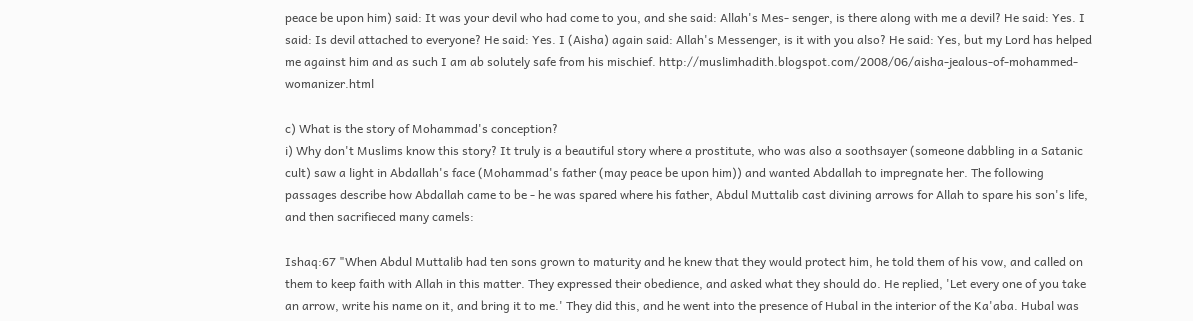peace be upon him) said: It was your devil who had come to you, and she said: Allah's Mes- senger, is there along with me a devil? He said: Yes. I said: Is devil attached to everyone? He said: Yes. I (Aisha) again said: Allah's Messenger, is it with you also? He said: Yes, but my Lord has helped me against him and as such I am ab solutely safe from his mischief. http://muslimhadith.blogspot.com/2008/06/aisha-jealous-of-mohammed-womanizer.html

c) What is the story of Mohammad's conception?
i) Why don't Muslims know this story? It truly is a beautiful story where a prostitute, who was also a soothsayer (someone dabbling in a Satanic cult) saw a light in Abdallah's face (Mohammad's father (may peace be upon him)) and wanted Abdallah to impregnate her. The following passages describe how Abdallah came to be - he was spared where his father, Abdul Muttalib cast divining arrows for Allah to spare his son's life, and then sacrifieced many camels:

Ishaq:67 "When Abdul Muttalib had ten sons grown to maturity and he knew that they would protect him, he told them of his vow, and called on them to keep faith with Allah in this matter. They expressed their obedience, and asked what they should do. He replied, 'Let every one of you take an arrow, write his name on it, and bring it to me.' They did this, and he went into the presence of Hubal in the interior of the Ka'aba. Hubal was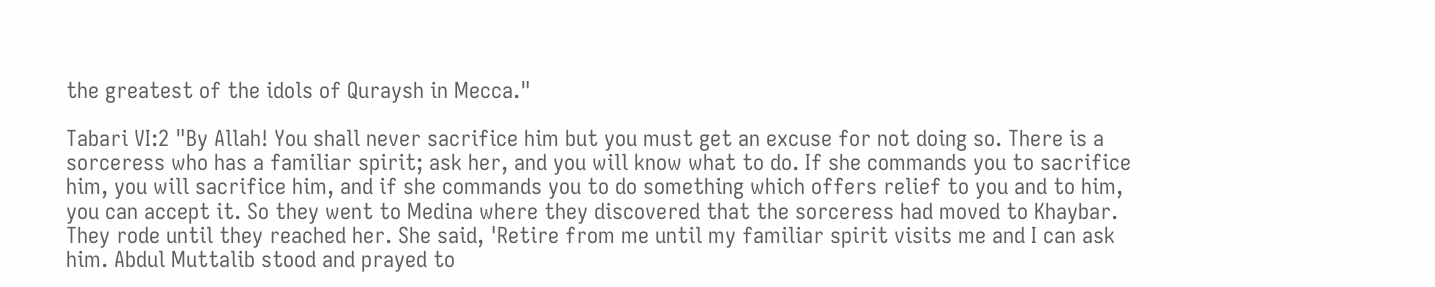the greatest of the idols of Quraysh in Mecca."

Tabari VI:2 "By Allah! You shall never sacrifice him but you must get an excuse for not doing so. There is a sorceress who has a familiar spirit; ask her, and you will know what to do. If she commands you to sacrifice him, you will sacrifice him, and if she commands you to do something which offers relief to you and to him, you can accept it. So they went to Medina where they discovered that the sorceress had moved to Khaybar. They rode until they reached her. She said, 'Retire from me until my familiar spirit visits me and I can ask him. Abdul Muttalib stood and prayed to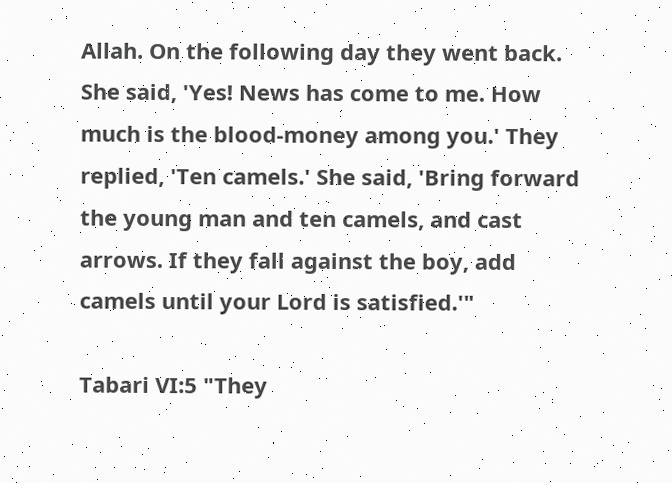Allah. On the following day they went back. She said, 'Yes! News has come to me. How much is the blood-money among you.' They replied, 'Ten camels.' She said, 'Bring forward the young man and ten camels, and cast arrows. If they fall against the boy, add camels until your Lord is satisfied.'"

Tabari VI:5 "They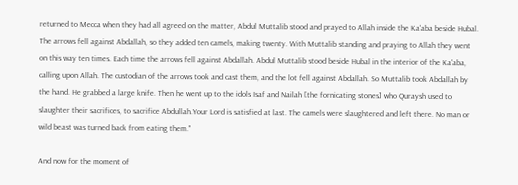returned to Mecca when they had all agreed on the matter, Abdul Muttalib stood and prayed to Allah inside the Ka'aba beside Hubal. The arrows fell against Abdallah, so they added ten camels, making twenty. With Muttalib standing and praying to Allah they went on this way ten times. Each time the arrows fell against Abdallah. Abdul Muttalib stood beside Hubal in the interior of the Ka'aba, calling upon Allah. The custodian of the arrows took and cast them, and the lot fell against Abdallah. So Muttalib took Abdallah by the hand. He grabbed a large knife. Then he went up to the idols Isaf and Nailah [the fornicating stones] who Quraysh used to slaughter their sacrifices, to sacrifice Abdullah.Your Lord is satisfied at last. The camels were slaughtered and left there. No man or wild beast was turned back from eating them."

And now for the moment of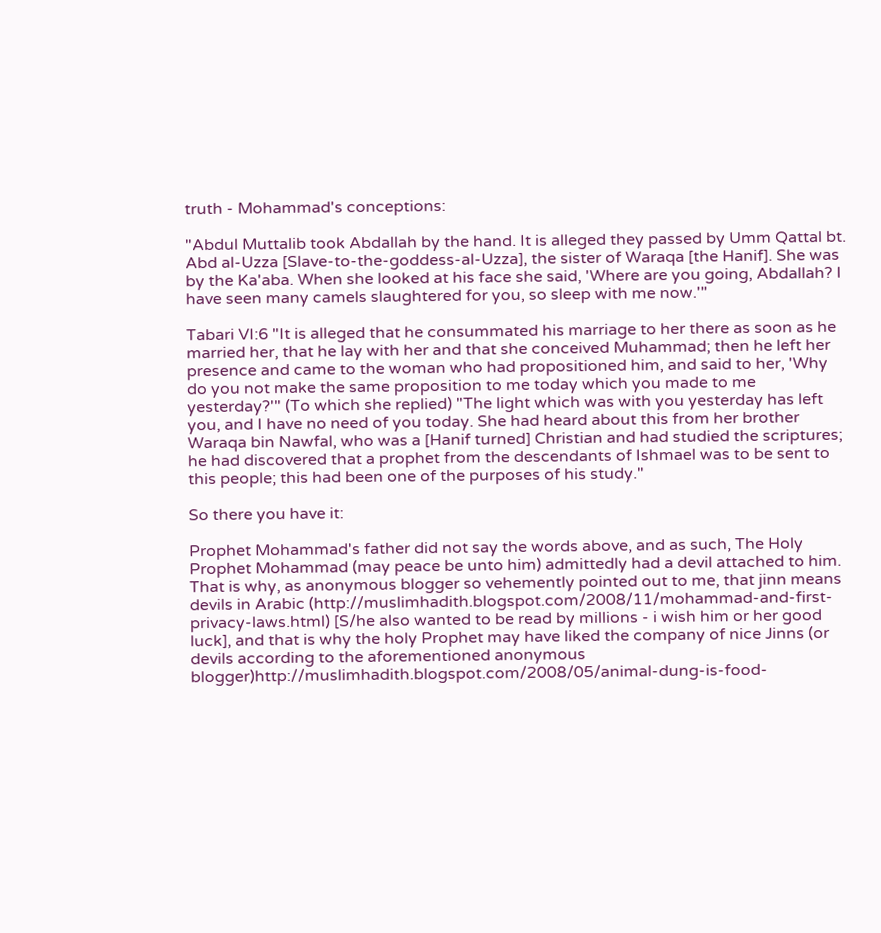truth - Mohammad's conceptions:

"Abdul Muttalib took Abdallah by the hand. It is alleged they passed by Umm Qattal bt. Abd al-Uzza [Slave-to-the-goddess-al-Uzza], the sister of Waraqa [the Hanif]. She was by the Ka'aba. When she looked at his face she said, 'Where are you going, Abdallah? I have seen many camels slaughtered for you, so sleep with me now.'"

Tabari VI:6 "It is alleged that he consummated his marriage to her there as soon as he married her, that he lay with her and that she conceived Muhammad; then he left her presence and came to the woman who had propositioned him, and said to her, 'Why do you not make the same proposition to me today which you made to me yesterday?'" (To which she replied) "The light which was with you yesterday has left you, and I have no need of you today. She had heard about this from her brother Waraqa bin Nawfal, who was a [Hanif turned] Christian and had studied the scriptures; he had discovered that a prophet from the descendants of Ishmael was to be sent to this people; this had been one of the purposes of his study."

So there you have it:

Prophet Mohammad's father did not say the words above, and as such, The Holy Prophet Mohammad (may peace be unto him) admittedly had a devil attached to him. That is why, as anonymous blogger so vehemently pointed out to me, that jinn means devils in Arabic (http://muslimhadith.blogspot.com/2008/11/mohammad-and-first-privacy-laws.html) [S/he also wanted to be read by millions - i wish him or her good luck], and that is why the holy Prophet may have liked the company of nice Jinns (or devils according to the aforementioned anonymous blogger)http://muslimhadith.blogspot.com/2008/05/animal-dung-is-food-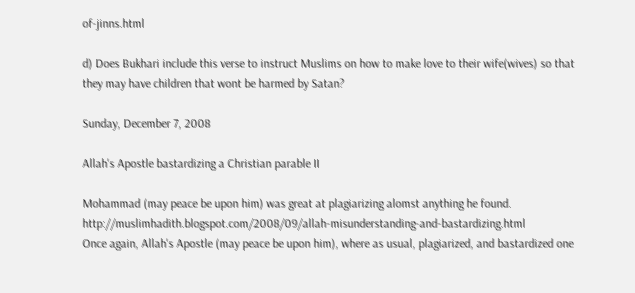of-jinns.html

d) Does Bukhari include this verse to instruct Muslims on how to make love to their wife(wives) so that they may have children that wont be harmed by Satan?

Sunday, December 7, 2008

Allah's Apostle bastardizing a Christian parable II

Mohammad (may peace be upon him) was great at plagiarizing alomst anything he found. http://muslimhadith.blogspot.com/2008/09/allah-misunderstanding-and-bastardizing.html
Once again, Allah's Apostle (may peace be upon him), where as usual, plagiarized, and bastardized one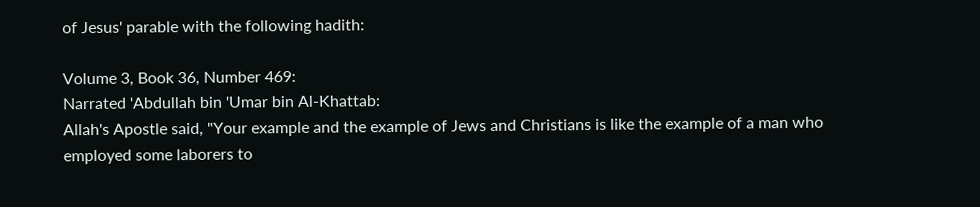of Jesus' parable with the following hadith:

Volume 3, Book 36, Number 469:
Narrated 'Abdullah bin 'Umar bin Al-Khattab:
Allah's Apostle said, "Your example and the example of Jews and Christians is like the example of a man who employed some laborers to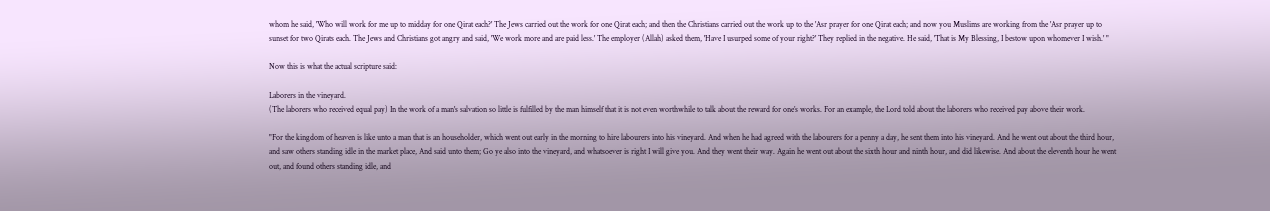whom he said, 'Who will work for me up to midday for one Qirat each?' The Jews carried out the work for one Qirat each; and then the Christians carried out the work up to the 'Asr prayer for one Qirat each; and now you Muslims are working from the 'Asr prayer up to sunset for two Qirats each. The Jews and Christians got angry and said, 'We work more and are paid less.' The employer (Allah) asked them, 'Have I usurped some of your right?' They replied in the negative. He said, 'That is My Blessing, I bestow upon whomever I wish.' "

Now this is what the actual scripture said:

Laborers in the vineyard.
(The laborers who received equal pay) In the work of a man's salvation so little is fulfilled by the man himself that it is not even worthwhile to talk about the reward for one’s works. For an example, the Lord told about the laborers who received pay above their work.

"For the kingdom of heaven is like unto a man that is an householder, which went out early in the morning to hire labourers into his vineyard. And when he had agreed with the labourers for a penny a day, he sent them into his vineyard. And he went out about the third hour, and saw others standing idle in the market place, And said unto them; Go ye also into the vineyard, and whatsoever is right I will give you. And they went their way. Again he went out about the sixth hour and ninth hour, and did likewise. And about the eleventh hour he went out, and found others standing idle, and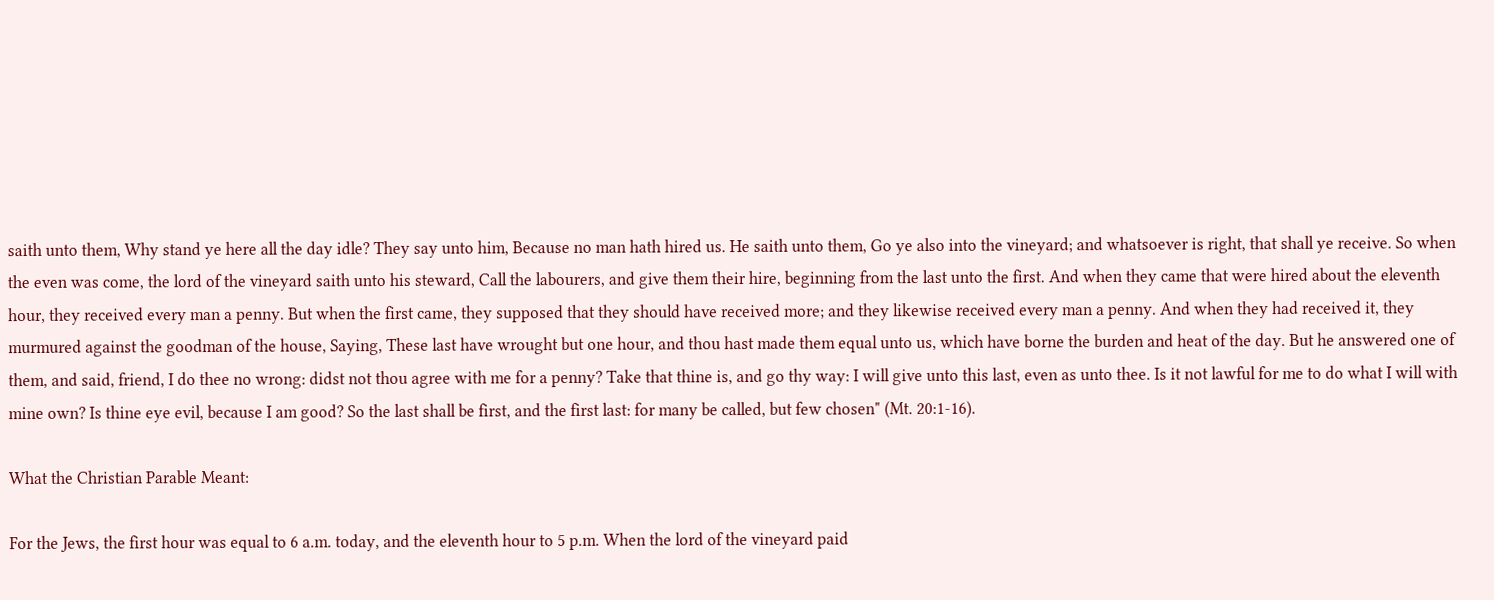saith unto them, Why stand ye here all the day idle? They say unto him, Because no man hath hired us. He saith unto them, Go ye also into the vineyard; and whatsoever is right, that shall ye receive. So when the even was come, the lord of the vineyard saith unto his steward, Call the labourers, and give them their hire, beginning from the last unto the first. And when they came that were hired about the eleventh hour, they received every man a penny. But when the first came, they supposed that they should have received more; and they likewise received every man a penny. And when they had received it, they murmured against the goodman of the house, Saying, These last have wrought but one hour, and thou hast made them equal unto us, which have borne the burden and heat of the day. But he answered one of them, and said, friend, I do thee no wrong: didst not thou agree with me for a penny? Take that thine is, and go thy way: I will give unto this last, even as unto thee. Is it not lawful for me to do what I will with mine own? Is thine eye evil, because I am good? So the last shall be first, and the first last: for many be called, but few chosen" (Mt. 20:1-16).

What the Christian Parable Meant:

For the Jews, the first hour was equal to 6 a.m. today, and the eleventh hour to 5 p.m. When the lord of the vineyard paid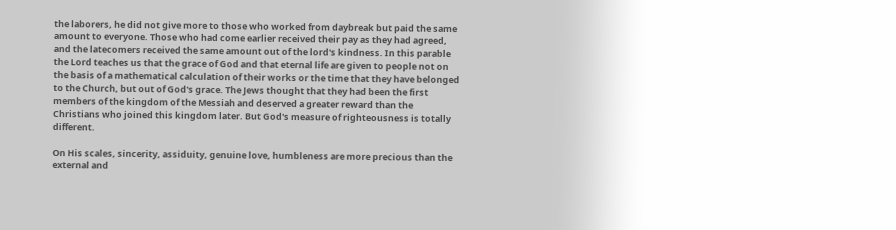the laborers, he did not give more to those who worked from daybreak but paid the same amount to everyone. Those who had come earlier received their pay as they had agreed, and the latecomers received the same amount out of the lord's kindness. In this parable the Lord teaches us that the grace of God and that eternal life are given to people not on the basis of a mathematical calculation of their works or the time that they have belonged to the Church, but out of God's grace. The Jews thought that they had been the first members of the kingdom of the Messiah and deserved a greater reward than the Christians who joined this kingdom later. But God's measure of righteousness is totally different.

On His scales, sincerity, assiduity, genuine love, humbleness are more precious than the external and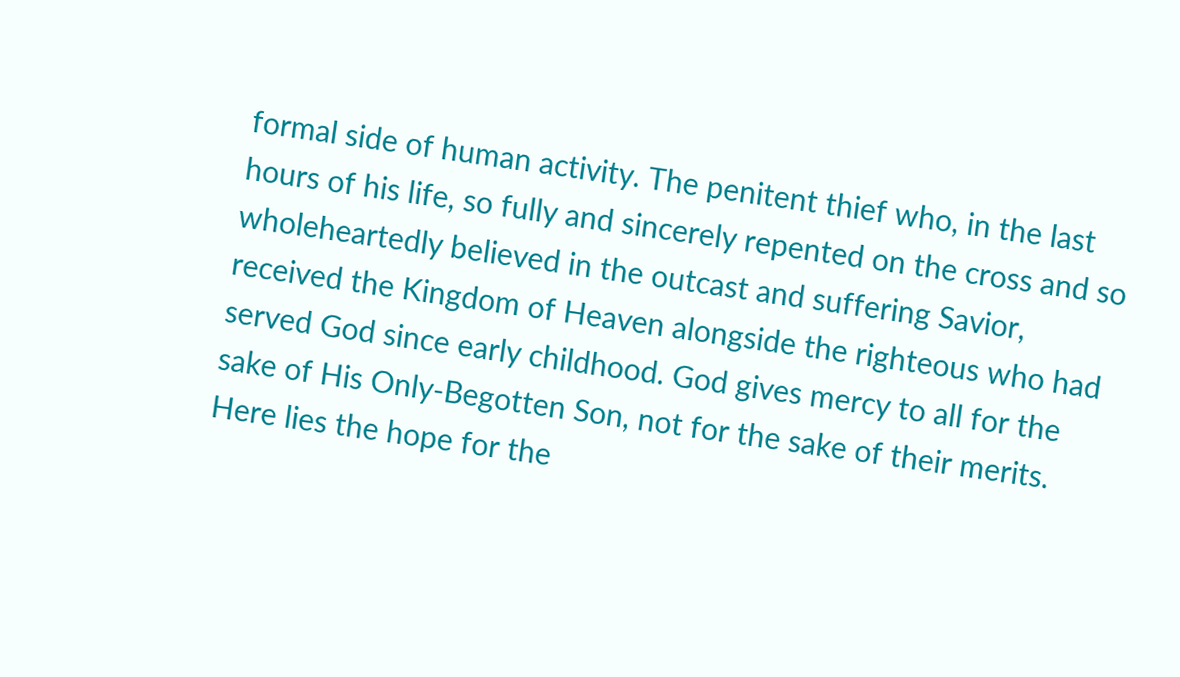formal side of human activity. The penitent thief who, in the last hours of his life, so fully and sincerely repented on the cross and so wholeheartedly believed in the outcast and suffering Savior, received the Kingdom of Heaven alongside the righteous who had served God since early childhood. God gives mercy to all for the sake of His Only-Begotten Son, not for the sake of their merits. Here lies the hope for the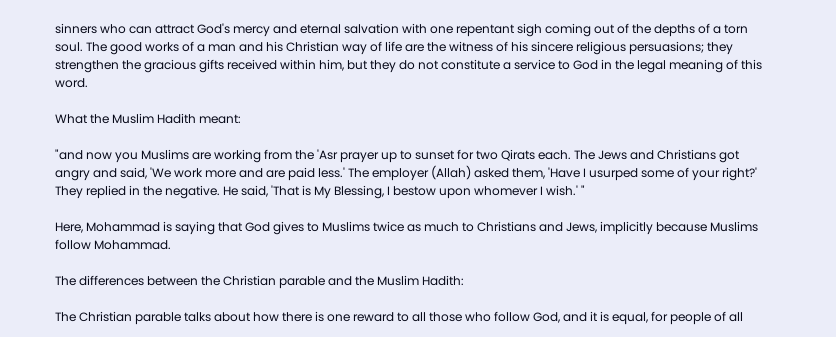sinners who can attract God's mercy and eternal salvation with one repentant sigh coming out of the depths of a torn soul. The good works of a man and his Christian way of life are the witness of his sincere religious persuasions; they strengthen the gracious gifts received within him, but they do not constitute a service to God in the legal meaning of this word.

What the Muslim Hadith meant:

"and now you Muslims are working from the 'Asr prayer up to sunset for two Qirats each. The Jews and Christians got angry and said, 'We work more and are paid less.' The employer (Allah) asked them, 'Have I usurped some of your right?' They replied in the negative. He said, 'That is My Blessing, I bestow upon whomever I wish.' "

Here, Mohammad is saying that God gives to Muslims twice as much to Christians and Jews, implicitly because Muslims follow Mohammad.

The differences between the Christian parable and the Muslim Hadith:

The Christian parable talks about how there is one reward to all those who follow God, and it is equal, for people of all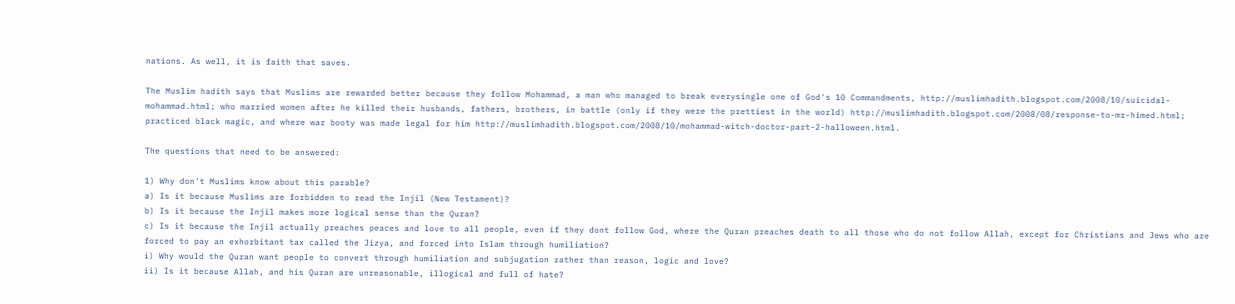nations. As well, it is faith that saves.

The Muslim hadith says that Muslims are rewarded better because they follow Mohammad, a man who managed to break everysingle one of God's 10 Commandments, http://muslimhadith.blogspot.com/2008/10/suicidal-mohammad.html; who married women after he killed their husbands, fathers, brothers, in battle (only if they were the prettiest in the world) http://muslimhadith.blogspot.com/2008/08/response-to-mr-himed.html; practiced black magic, and where war booty was made legal for him http://muslimhadith.blogspot.com/2008/10/mohammad-witch-doctor-part-2-halloween.html.

The questions that need to be answered:

1) Why don't Muslims know about this parable?
a) Is it because Muslims are forbidden to read the Injil (New Testament)?
b) Is it because the Injil makes more logical sense than the Quran?
c) Is it because the Injil actually preaches peaces and love to all people, even if they dont follow God, where the Quran preaches death to all those who do not follow Allah, except for Christians and Jews who are forced to pay an exhorbitant tax called the Jizya, and forced into Islam through humiliation?
i) Why would the Quran want people to convert through humiliation and subjugation rather than reason, logic and love?
ii) Is it because Allah, and his Quran are unreasonable, illogical and full of hate?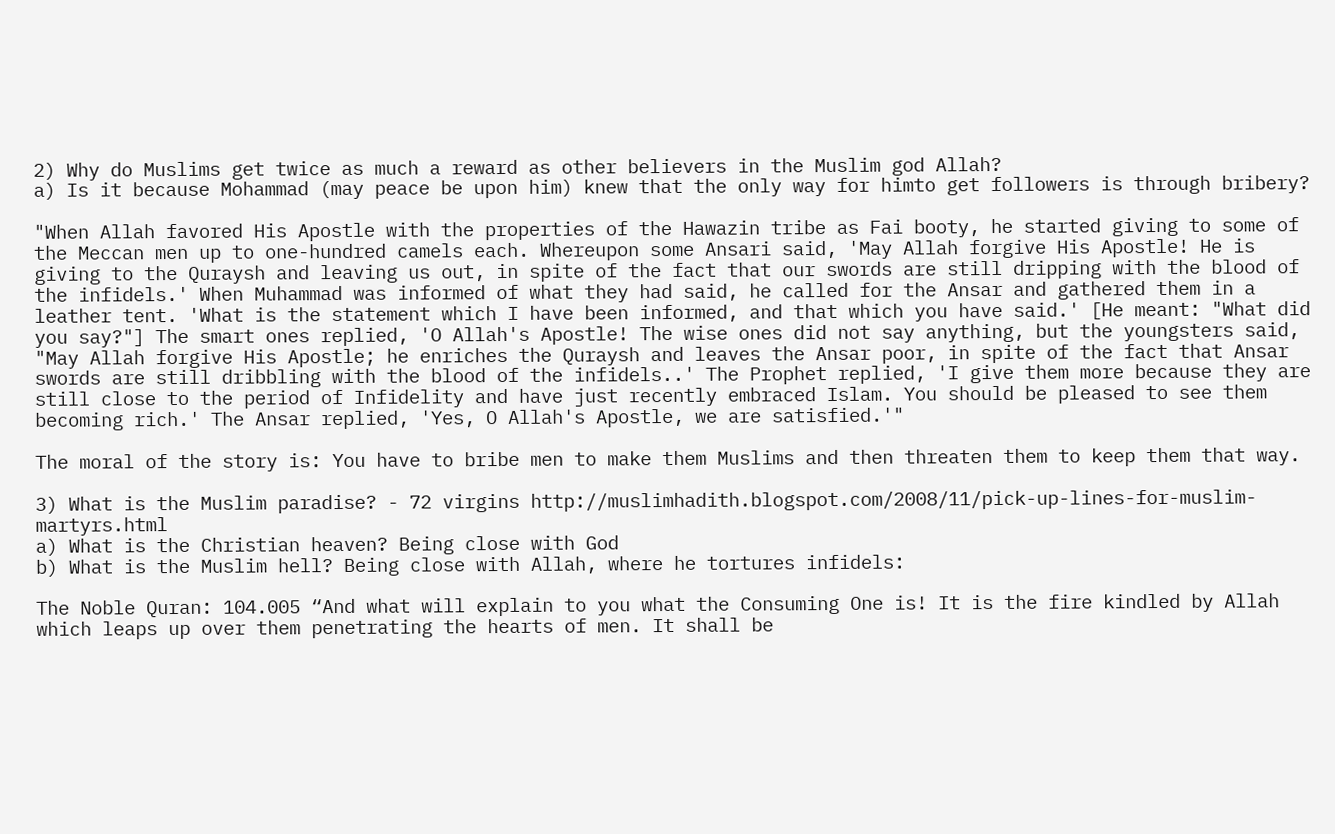2) Why do Muslims get twice as much a reward as other believers in the Muslim god Allah?
a) Is it because Mohammad (may peace be upon him) knew that the only way for himto get followers is through bribery?

"When Allah favored His Apostle with the properties of the Hawazin tribe as Fai booty, he started giving to some of the Meccan men up to one-hundred camels each. Whereupon some Ansari said, 'May Allah forgive His Apostle! He is giving to the Quraysh and leaving us out, in spite of the fact that our swords are still dripping with the blood of the infidels.' When Muhammad was informed of what they had said, he called for the Ansar and gathered them in a leather tent. 'What is the statement which I have been informed, and that which you have said.' [He meant: "What did you say?"] The smart ones replied, 'O Allah's Apostle! The wise ones did not say anything, but the youngsters said, "May Allah forgive His Apostle; he enriches the Quraysh and leaves the Ansar poor, in spite of the fact that Ansar swords are still dribbling with the blood of the infidels..' The Prophet replied, 'I give them more because they are still close to the period of Infidelity and have just recently embraced Islam. You should be pleased to see them becoming rich.' The Ansar replied, 'Yes, O Allah's Apostle, we are satisfied.'"

The moral of the story is: You have to bribe men to make them Muslims and then threaten them to keep them that way.

3) What is the Muslim paradise? - 72 virgins http://muslimhadith.blogspot.com/2008/11/pick-up-lines-for-muslim-martyrs.html
a) What is the Christian heaven? Being close with God
b) What is the Muslim hell? Being close with Allah, where he tortures infidels:

The Noble Quran: 104.005 “And what will explain to you what the Consuming One is! It is the fire kindled by Allah which leaps up over them penetrating the hearts of men. It shall be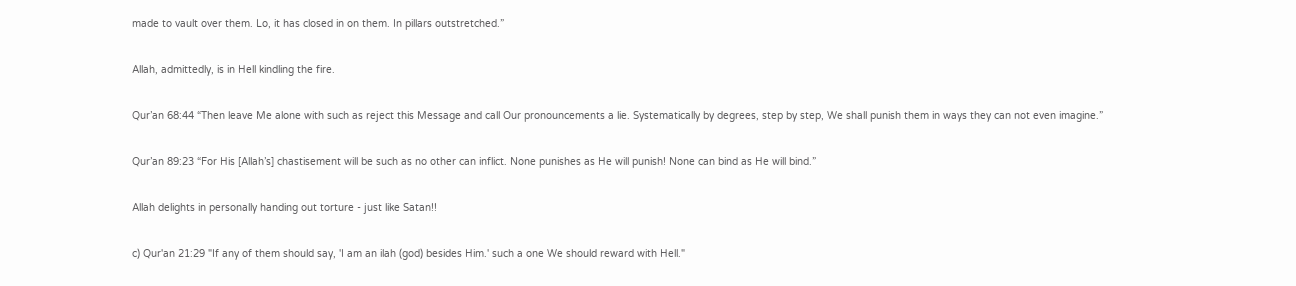made to vault over them. Lo, it has closed in on them. In pillars outstretched.”

Allah, admittedly, is in Hell kindling the fire.

Qur’an 68:44 “Then leave Me alone with such as reject this Message and call Our pronouncements a lie. Systematically by degrees, step by step, We shall punish them in ways they can not even imagine.”

Qur’an 89:23 “For His [Allah’s] chastisement will be such as no other can inflict. None punishes as He will punish! None can bind as He will bind.”

Allah delights in personally handing out torture - just like Satan!!

c) Qur'an 21:29 "If any of them should say, 'I am an ilah (god) besides Him.' such a one We should reward with Hell."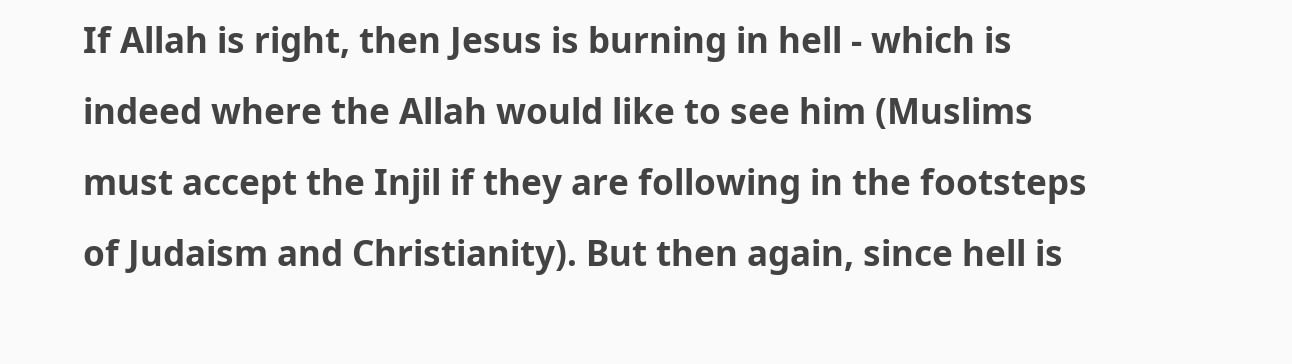If Allah is right, then Jesus is burning in hell - which is indeed where the Allah would like to see him (Muslims must accept the Injil if they are following in the footsteps of Judaism and Christianity). But then again, since hell is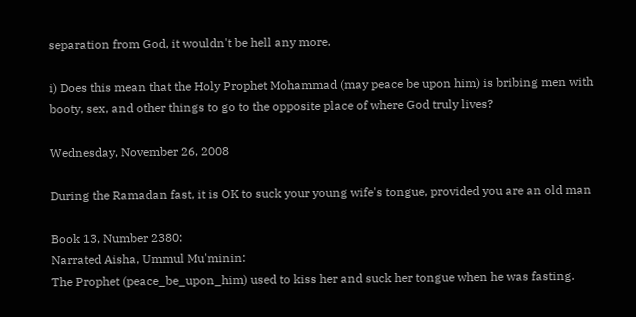separation from God, it wouldn't be hell any more.

i) Does this mean that the Holy Prophet Mohammad (may peace be upon him) is bribing men with booty, sex, and other things to go to the opposite place of where God truly lives?

Wednesday, November 26, 2008

During the Ramadan fast, it is OK to suck your young wife's tongue, provided you are an old man

Book 13, Number 2380:
Narrated Aisha, Ummul Mu'minin:
The Prophet (peace_be_upon_him) used to kiss her and suck her tongue when he was fasting.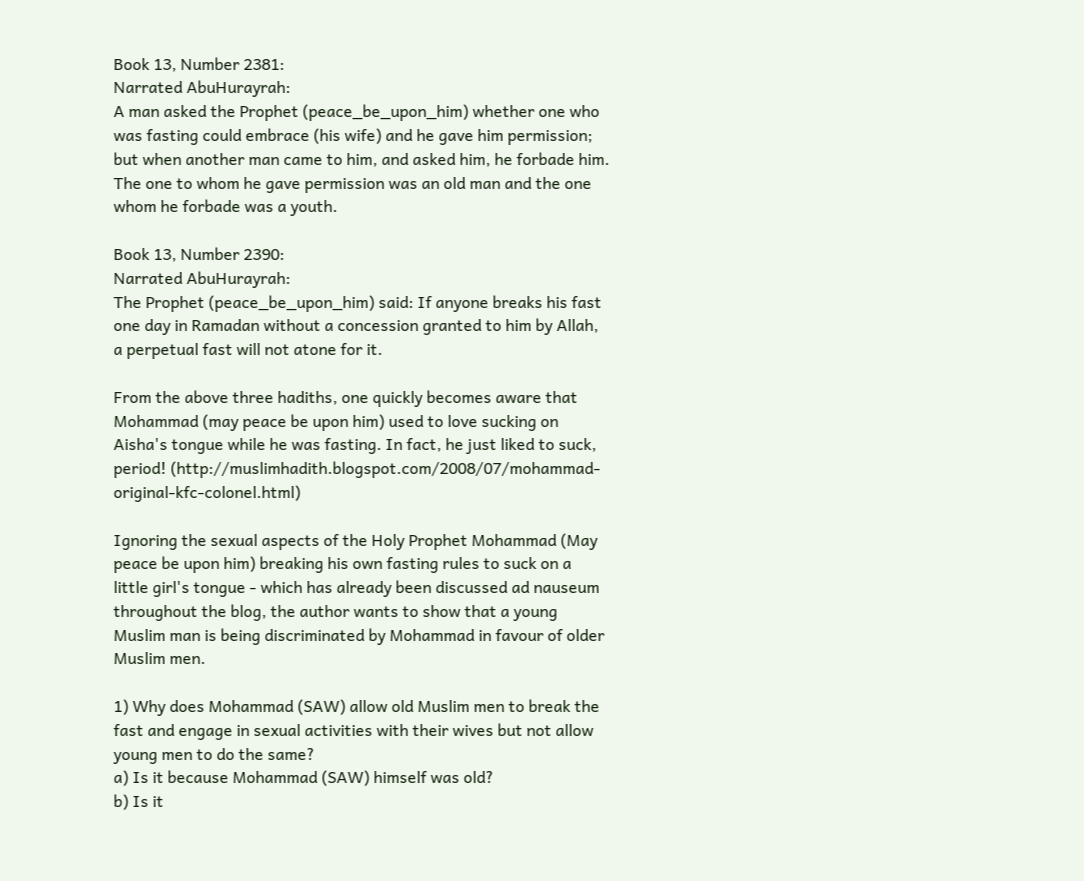Book 13, Number 2381:
Narrated AbuHurayrah:
A man asked the Prophet (peace_be_upon_him) whether one who was fasting could embrace (his wife) and he gave him permission; but when another man came to him, and asked him, he forbade him. The one to whom he gave permission was an old man and the one whom he forbade was a youth.

Book 13, Number 2390:
Narrated AbuHurayrah:
The Prophet (peace_be_upon_him) said: If anyone breaks his fast one day in Ramadan without a concession granted to him by Allah, a perpetual fast will not atone for it.

From the above three hadiths, one quickly becomes aware that Mohammad (may peace be upon him) used to love sucking on Aisha's tongue while he was fasting. In fact, he just liked to suck, period! (http://muslimhadith.blogspot.com/2008/07/mohammad-original-kfc-colonel.html)

Ignoring the sexual aspects of the Holy Prophet Mohammad (May peace be upon him) breaking his own fasting rules to suck on a little girl's tongue - which has already been discussed ad nauseum throughout the blog, the author wants to show that a young Muslim man is being discriminated by Mohammad in favour of older Muslim men.

1) Why does Mohammad (SAW) allow old Muslim men to break the fast and engage in sexual activities with their wives but not allow young men to do the same?
a) Is it because Mohammad (SAW) himself was old?
b) Is it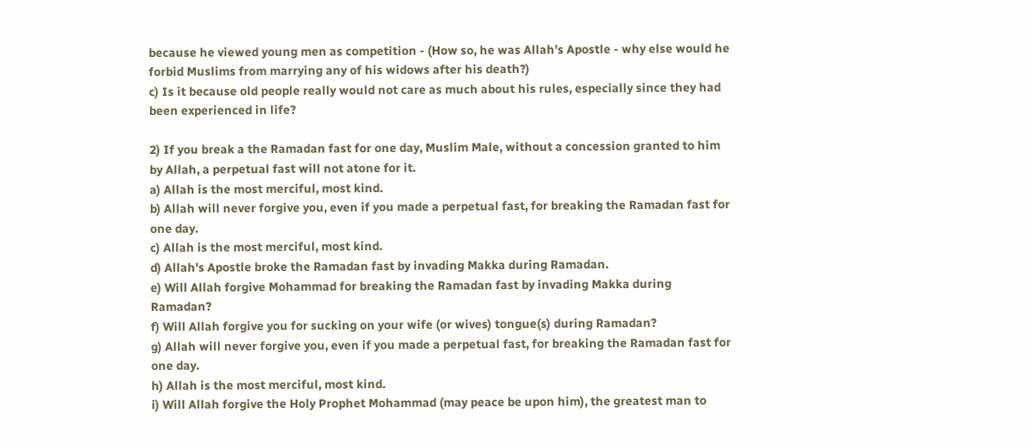because he viewed young men as competition - (How so, he was Allah's Apostle - why else would he forbid Muslims from marrying any of his widows after his death?)
c) Is it because old people really would not care as much about his rules, especially since they had been experienced in life?

2) If you break a the Ramadan fast for one day, Muslim Male, without a concession granted to him by Allah, a perpetual fast will not atone for it.
a) Allah is the most merciful, most kind.
b) Allah will never forgive you, even if you made a perpetual fast, for breaking the Ramadan fast for one day.
c) Allah is the most merciful, most kind.
d) Allah's Apostle broke the Ramadan fast by invading Makka during Ramadan.
e) Will Allah forgive Mohammad for breaking the Ramadan fast by invading Makka during Ramadan?
f) Will Allah forgive you for sucking on your wife (or wives) tongue(s) during Ramadan?
g) Allah will never forgive you, even if you made a perpetual fast, for breaking the Ramadan fast for one day.
h) Allah is the most merciful, most kind.
i) Will Allah forgive the Holy Prophet Mohammad (may peace be upon him), the greatest man to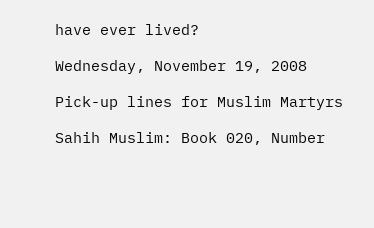have ever lived?

Wednesday, November 19, 2008

Pick-up lines for Muslim Martyrs

Sahih Muslim: Book 020, Number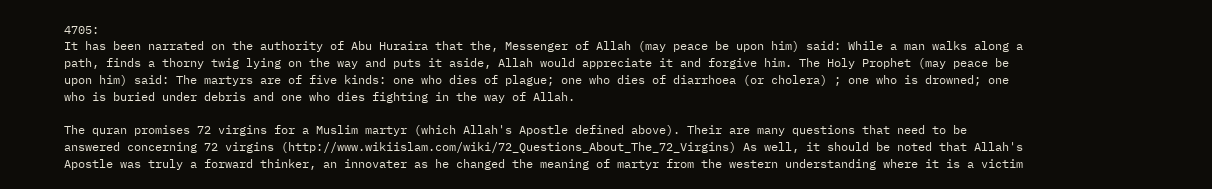4705:
It has been narrated on the authority of Abu Huraira that the, Messenger of Allah (may peace be upon him) said: While a man walks along a path, finds a thorny twig lying on the way and puts it aside, Allah would appreciate it and forgive him. The Holy Prophet (may peace be upon him) said: The martyrs are of five kinds: one who dies of plague; one who dies of diarrhoea (or cholera) ; one who is drowned; one who is buried under debris and one who dies fighting in the way of Allah.

The quran promises 72 virgins for a Muslim martyr (which Allah's Apostle defined above). Their are many questions that need to be answered concerning 72 virgins (http://www.wikiislam.com/wiki/72_Questions_About_The_72_Virgins) As well, it should be noted that Allah's Apostle was truly a forward thinker, an innovater as he changed the meaning of martyr from the western understanding where it is a victim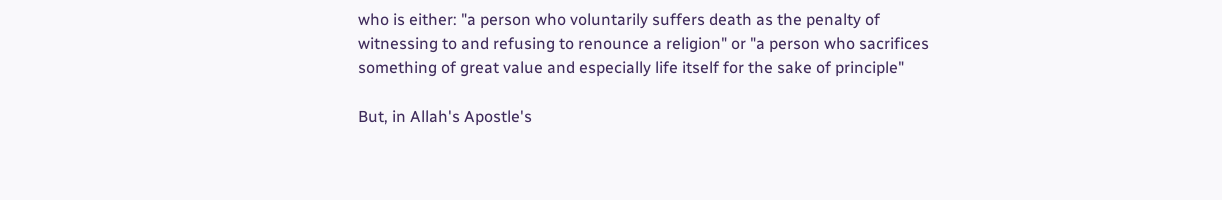who is either: "a person who voluntarily suffers death as the penalty of witnessing to and refusing to renounce a religion" or "a person who sacrifices something of great value and especially life itself for the sake of principle"

But, in Allah's Apostle's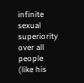infinite sexual superiority over all people (like his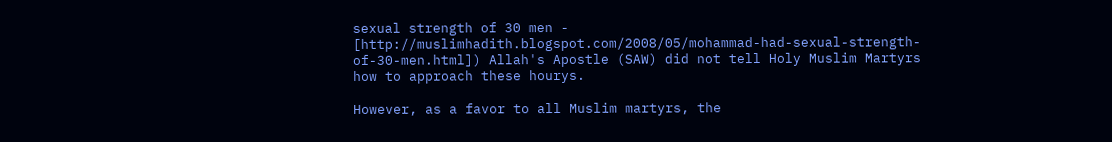sexual strength of 30 men - [http://muslimhadith.blogspot.com/2008/05/mohammad-had-sexual-strength-of-30-men.html]) Allah's Apostle (SAW) did not tell Holy Muslim Martyrs how to approach these hourys.

However, as a favor to all Muslim martyrs, the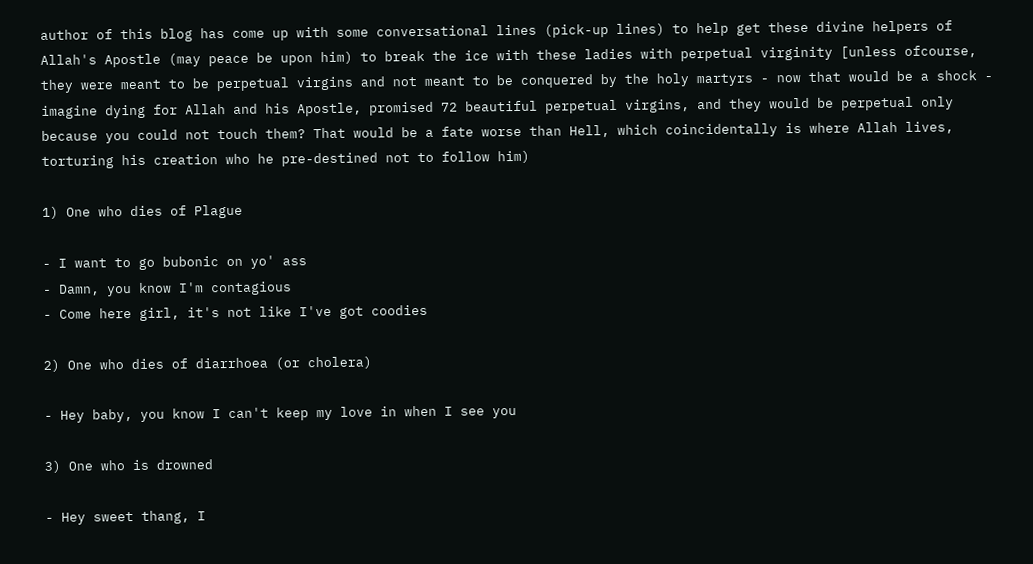author of this blog has come up with some conversational lines (pick-up lines) to help get these divine helpers of Allah's Apostle (may peace be upon him) to break the ice with these ladies with perpetual virginity [unless ofcourse, they were meant to be perpetual virgins and not meant to be conquered by the holy martyrs - now that would be a shock - imagine dying for Allah and his Apostle, promised 72 beautiful perpetual virgins, and they would be perpetual only because you could not touch them? That would be a fate worse than Hell, which coincidentally is where Allah lives, torturing his creation who he pre-destined not to follow him)

1) One who dies of Plague

- I want to go bubonic on yo' ass
- Damn, you know I'm contagious
- Come here girl, it's not like I've got coodies

2) One who dies of diarrhoea (or cholera)

- Hey baby, you know I can't keep my love in when I see you

3) One who is drowned

- Hey sweet thang, I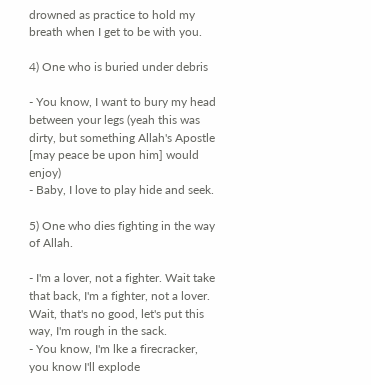drowned as practice to hold my breath when I get to be with you.

4) One who is buried under debris

- You know, I want to bury my head between your legs (yeah this was dirty, but something Allah's Apostle [may peace be upon him] would enjoy)
- Baby, I love to play hide and seek.

5) One who dies fighting in the way of Allah.

- I'm a lover, not a fighter. Wait take that back, I'm a fighter, not a lover. Wait, that's no good, let's put this way, I'm rough in the sack.
- You know, I'm lke a firecracker, you know I'll explode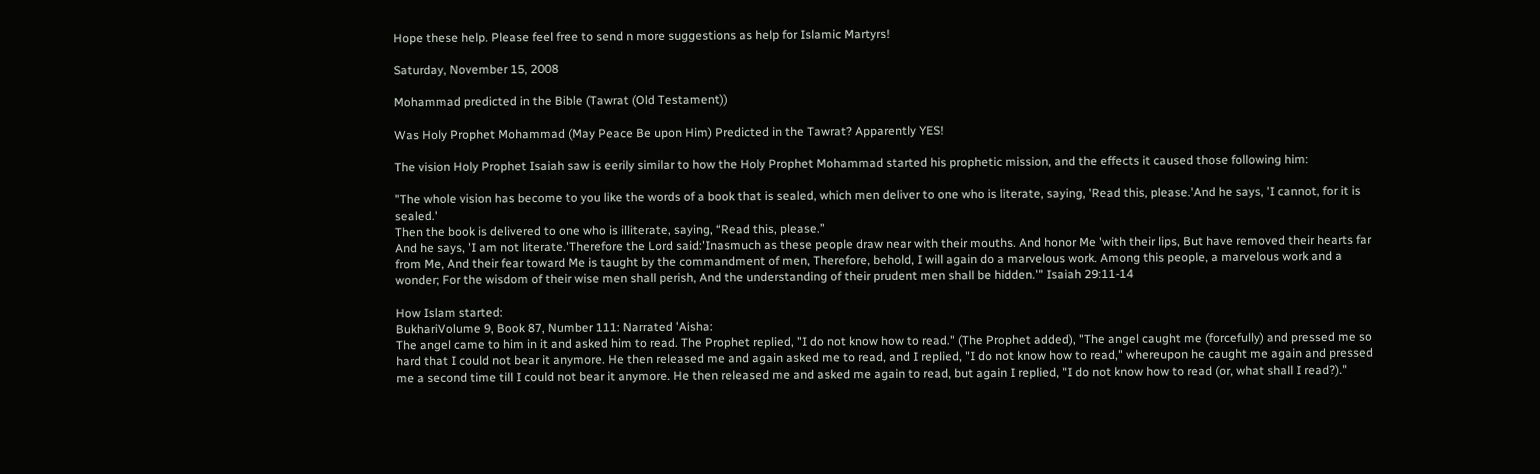Hope these help. Please feel free to send n more suggestions as help for Islamic Martyrs!

Saturday, November 15, 2008

Mohammad predicted in the Bible (Tawrat (Old Testament))

Was Holy Prophet Mohammad (May Peace Be upon Him) Predicted in the Tawrat? Apparently YES!

The vision Holy Prophet Isaiah saw is eerily similar to how the Holy Prophet Mohammad started his prophetic mission, and the effects it caused those following him:

"The whole vision has become to you like the words of a book that is sealed, which men deliver to one who is literate, saying, 'Read this, please.'And he says, 'I cannot, for it is sealed.'
Then the book is delivered to one who is illiterate, saying, “Read this, please.”
And he says, 'I am not literate.'Therefore the Lord said:'Inasmuch as these people draw near with their mouths. And honor Me 'with their lips, But have removed their hearts far from Me, And their fear toward Me is taught by the commandment of men, Therefore, behold, I will again do a marvelous work. Among this people, a marvelous work and a wonder; For the wisdom of their wise men shall perish, And the understanding of their prudent men shall be hidden.'" Isaiah 29:11-14

How Islam started:
BukhariVolume 9, Book 87, Number 111: Narrated 'Aisha:
The angel came to him in it and asked him to read. The Prophet replied, "I do not know how to read." (The Prophet added), "The angel caught me (forcefully) and pressed me so hard that I could not bear it anymore. He then released me and again asked me to read, and I replied, "I do not know how to read," whereupon he caught me again and pressed me a second time till I could not bear it anymore. He then released me and asked me again to read, but again I replied, "I do not know how to read (or, what shall I read?)."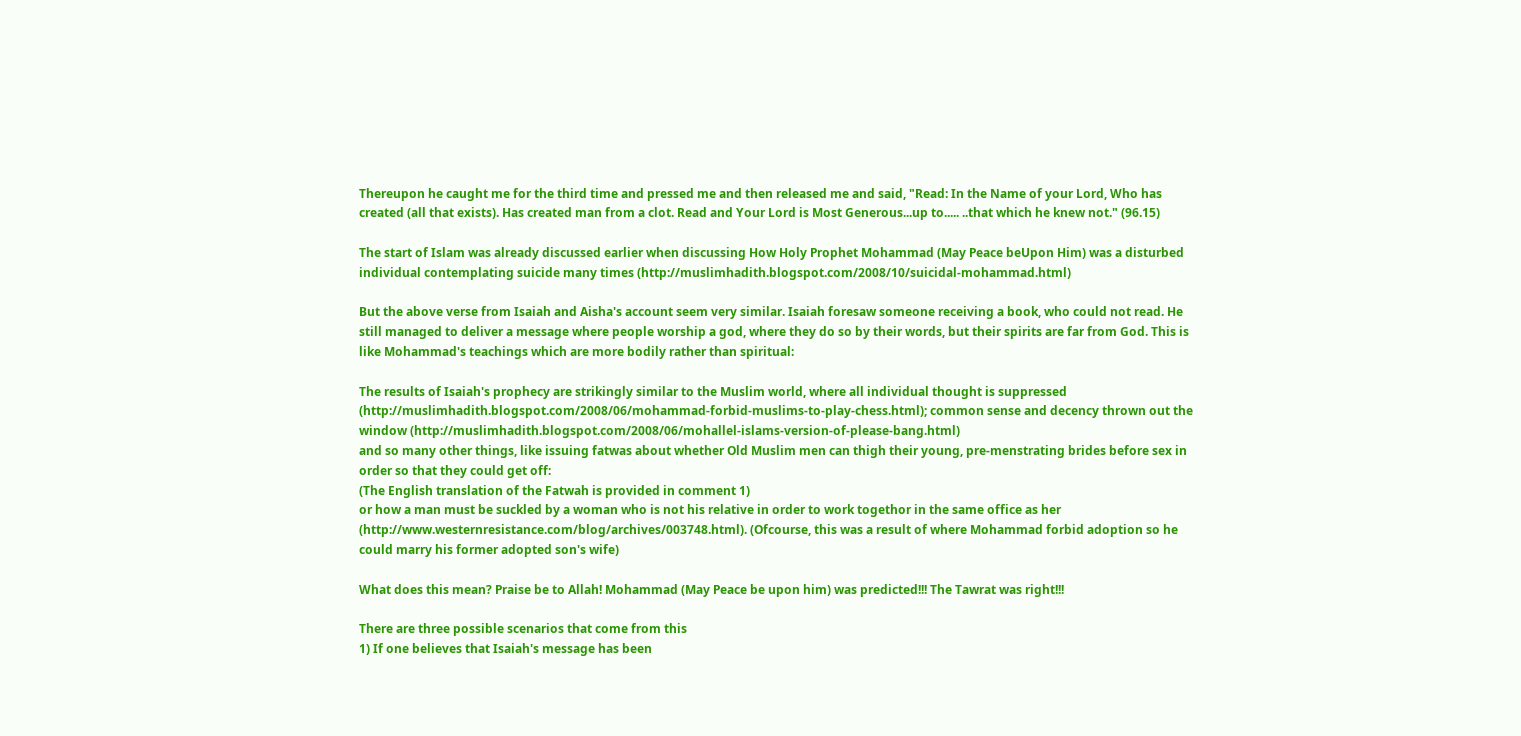Thereupon he caught me for the third time and pressed me and then released me and said, "Read: In the Name of your Lord, Who has created (all that exists). Has created man from a clot. Read and Your Lord is Most Generous...up to..... ..that which he knew not." (96.15)

The start of Islam was already discussed earlier when discussing How Holy Prophet Mohammad (May Peace beUpon Him) was a disturbed individual contemplating suicide many times (http://muslimhadith.blogspot.com/2008/10/suicidal-mohammad.html)

But the above verse from Isaiah and Aisha's account seem very similar. Isaiah foresaw someone receiving a book, who could not read. He still managed to deliver a message where people worship a god, where they do so by their words, but their spirits are far from God. This is like Mohammad's teachings which are more bodily rather than spiritual:

The results of Isaiah's prophecy are strikingly similar to the Muslim world, where all individual thought is suppressed (http://muslimhadith.blogspot.com/2008/06/mohammad-forbid-muslims-to-play-chess.html); common sense and decency thrown out the window (http://muslimhadith.blogspot.com/2008/06/mohallel-islams-version-of-please-bang.html)
and so many other things, like issuing fatwas about whether Old Muslim men can thigh their young, pre-menstrating brides before sex in order so that they could get off:
(The English translation of the Fatwah is provided in comment 1)
or how a man must be suckled by a woman who is not his relative in order to work togethor in the same office as her (http://www.westernresistance.com/blog/archives/003748.html). (Ofcourse, this was a result of where Mohammad forbid adoption so he could marry his former adopted son's wife)

What does this mean? Praise be to Allah! Mohammad (May Peace be upon him) was predicted!!! The Tawrat was right!!!

There are three possible scenarios that come from this
1) If one believes that Isaiah's message has been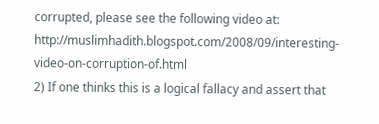corrupted, please see the following video at: http://muslimhadith.blogspot.com/2008/09/interesting-video-on-corruption-of.html
2) If one thinks this is a logical fallacy and assert that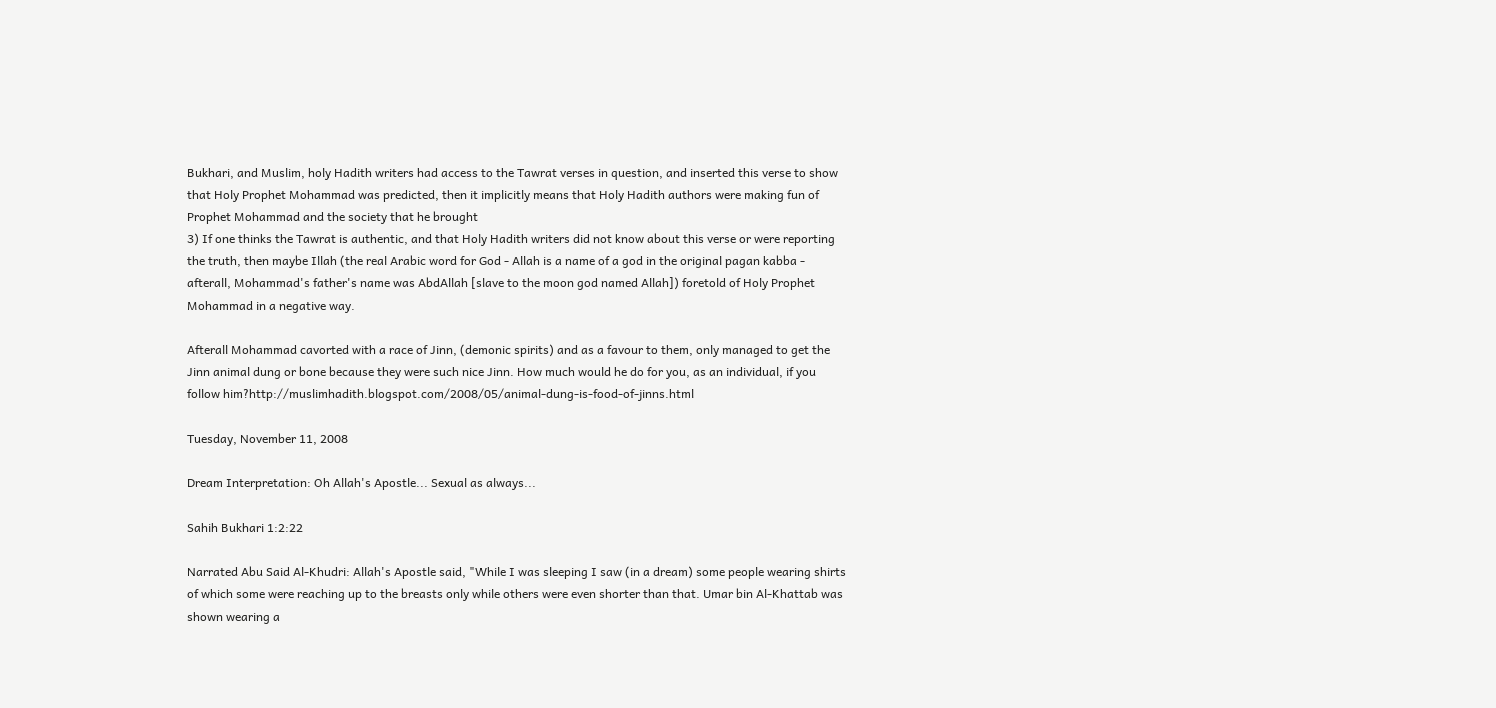Bukhari, and Muslim, holy Hadith writers had access to the Tawrat verses in question, and inserted this verse to show that Holy Prophet Mohammad was predicted, then it implicitly means that Holy Hadith authors were making fun of Prophet Mohammad and the society that he brought
3) If one thinks the Tawrat is authentic, and that Holy Hadith writers did not know about this verse or were reporting the truth, then maybe Illah (the real Arabic word for God - Allah is a name of a god in the original pagan kabba - afterall, Mohammad's father's name was AbdAllah [slave to the moon god named Allah]) foretold of Holy Prophet Mohammad in a negative way.

Afterall Mohammad cavorted with a race of Jinn, (demonic spirits) and as a favour to them, only managed to get the Jinn animal dung or bone because they were such nice Jinn. How much would he do for you, as an individual, if you follow him?http://muslimhadith.blogspot.com/2008/05/animal-dung-is-food-of-jinns.html

Tuesday, November 11, 2008

Dream Interpretation: Oh Allah's Apostle... Sexual as always...

Sahih Bukhari 1:2:22

Narrated Abu Said Al-Khudri: Allah's Apostle said, "While I was sleeping I saw (in a dream) some people wearing shirts of which some were reaching up to the breasts only while others were even shorter than that. Umar bin Al-Khattab was shown wearing a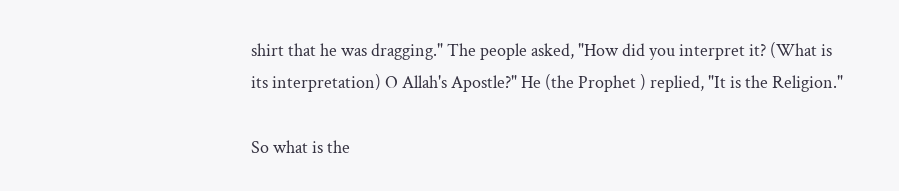shirt that he was dragging." The people asked, "How did you interpret it? (What is its interpretation) O Allah's Apostle?" He (the Prophet ) replied, "It is the Religion."

So what is the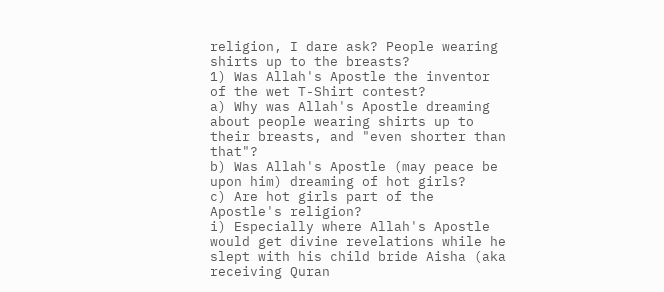religion, I dare ask? People wearing shirts up to the breasts?
1) Was Allah's Apostle the inventor of the wet T-Shirt contest?
a) Why was Allah's Apostle dreaming about people wearing shirts up to their breasts, and "even shorter than that"?
b) Was Allah's Apostle (may peace be upon him) dreaming of hot girls?
c) Are hot girls part of the Apostle's religion?
i) Especially where Allah's Apostle would get divine revelations while he slept with his child bride Aisha (aka receiving Quran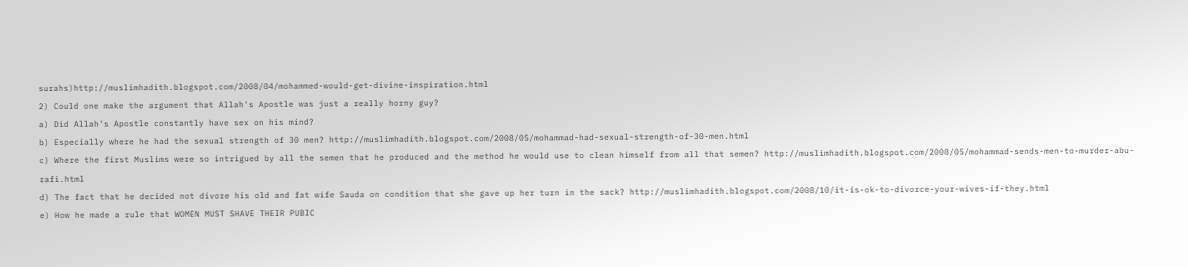surahs)http://muslimhadith.blogspot.com/2008/04/mohammed-would-get-divine-inspiration.html
2) Could one make the argument that Allah's Apostle was just a really horny guy?
a) Did Allah's Apostle constantly have sex on his mind?
b) Especially where he had the sexual strength of 30 men? http://muslimhadith.blogspot.com/2008/05/mohammad-had-sexual-strength-of-30-men.html
c) Where the first Muslims were so intrigued by all the semen that he produced and the method he would use to clean himself from all that semen? http://muslimhadith.blogspot.com/2008/05/mohammad-sends-men-to-murder-abu-rafi.html
d) The fact that he decided not divore his old and fat wife Sauda on condition that she gave up her turn in the sack? http://muslimhadith.blogspot.com/2008/10/it-is-ok-to-divorce-your-wives-if-they.html
e) How he made a rule that WOMEN MUST SHAVE THEIR PUBIC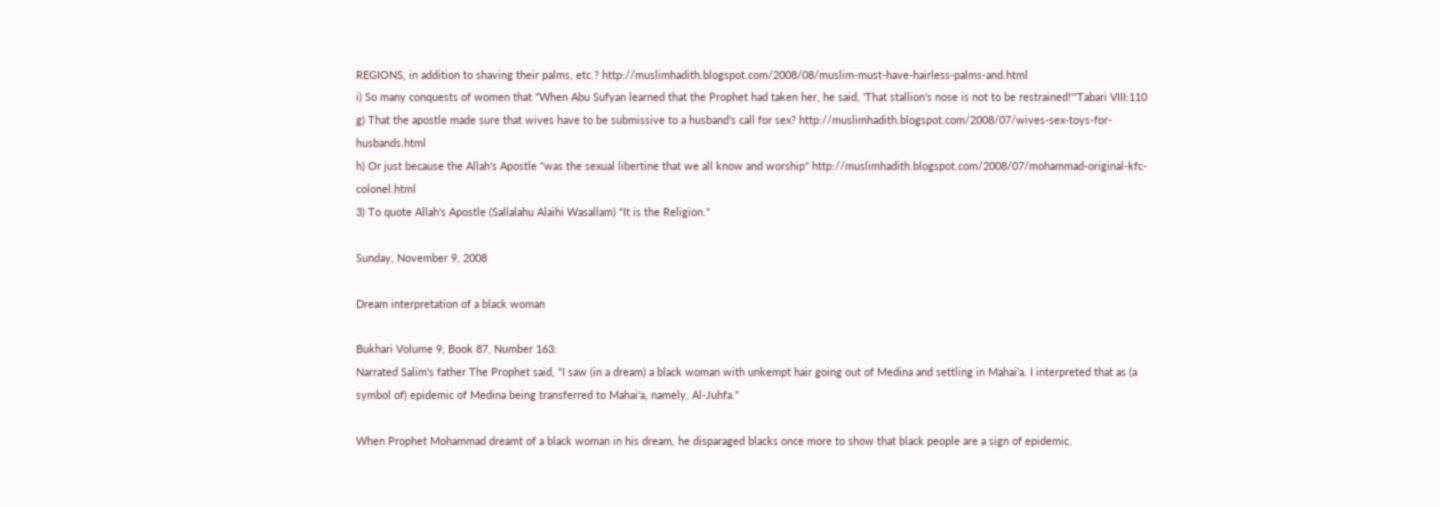REGIONS, in addition to shaving their palms, etc.? http://muslimhadith.blogspot.com/2008/08/muslim-must-have-hairless-palms-and.html
i) So many conquests of women that "When Abu Sufyan learned that the Prophet had taken her, he said, 'That stallion's nose is not to be restrained!'"Tabari VIII:110
g) That the apostle made sure that wives have to be submissive to a husband's call for sex? http://muslimhadith.blogspot.com/2008/07/wives-sex-toys-for-husbands.html
h) Or just because the Allah's Apostle "was the sexual libertine that we all know and worship" http://muslimhadith.blogspot.com/2008/07/mohammad-original-kfc-colonel.html
3) To quote Allah's Apostle (Sallalahu Alaihi Wasallam) "It is the Religion."

Sunday, November 9, 2008

Dream interpretation of a black woman

Bukhari Volume 9, Book 87, Number 163:
Narrated Salim's father The Prophet said, "I saw (in a dream) a black woman with unkempt hair going out of Medina and settling in Mahai'a. I interpreted that as (a symbol of) epidemic of Medina being transferred to Mahai'a, namely, Al-Juhfa."

When Prophet Mohammad dreamt of a black woman in his dream, he disparaged blacks once more to show that black people are a sign of epidemic.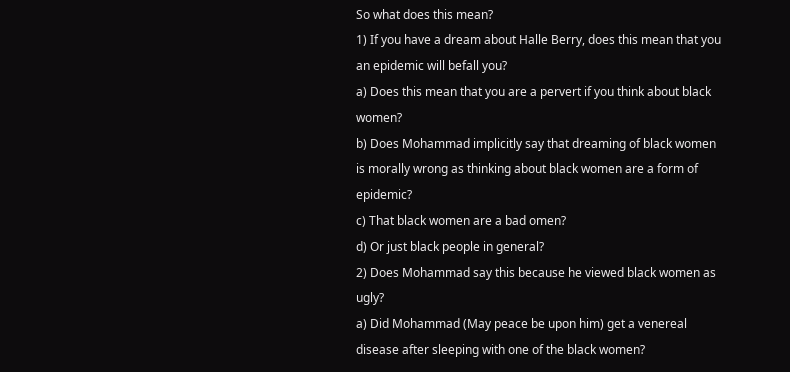So what does this mean?
1) If you have a dream about Halle Berry, does this mean that you an epidemic will befall you?
a) Does this mean that you are a pervert if you think about black women?
b) Does Mohammad implicitly say that dreaming of black women is morally wrong as thinking about black women are a form of epidemic?
c) That black women are a bad omen?
d) Or just black people in general?
2) Does Mohammad say this because he viewed black women as ugly?
a) Did Mohammad (May peace be upon him) get a venereal disease after sleeping with one of the black women?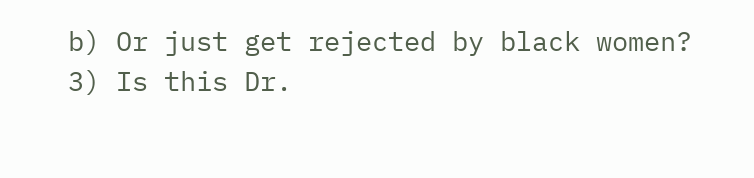b) Or just get rejected by black women?
3) Is this Dr.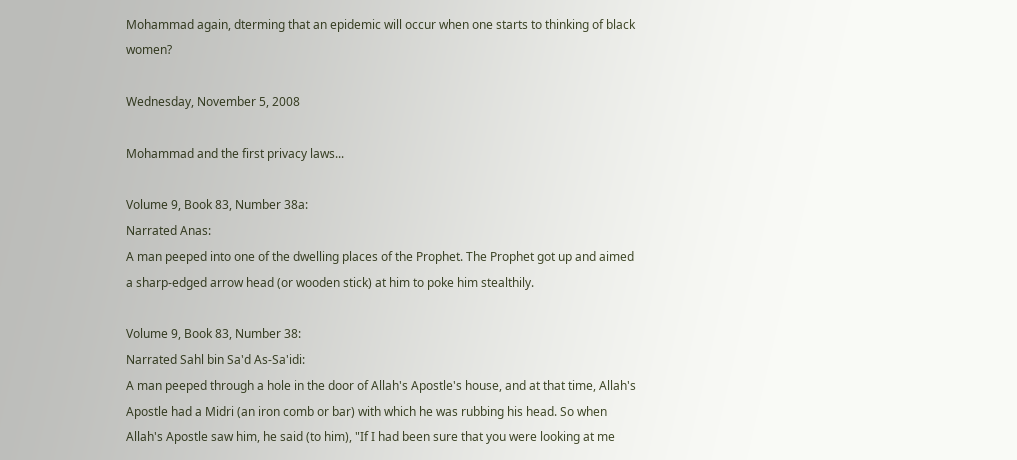Mohammad again, dterming that an epidemic will occur when one starts to thinking of black women?

Wednesday, November 5, 2008

Mohammad and the first privacy laws...

Volume 9, Book 83, Number 38a:
Narrated Anas:
A man peeped into one of the dwelling places of the Prophet. The Prophet got up and aimed a sharp-edged arrow head (or wooden stick) at him to poke him stealthily.

Volume 9, Book 83, Number 38:
Narrated Sahl bin Sa'd As-Sa'idi:
A man peeped through a hole in the door of Allah's Apostle's house, and at that time, Allah's Apostle had a Midri (an iron comb or bar) with which he was rubbing his head. So when Allah's Apostle saw him, he said (to him), "If I had been sure that you were looking at me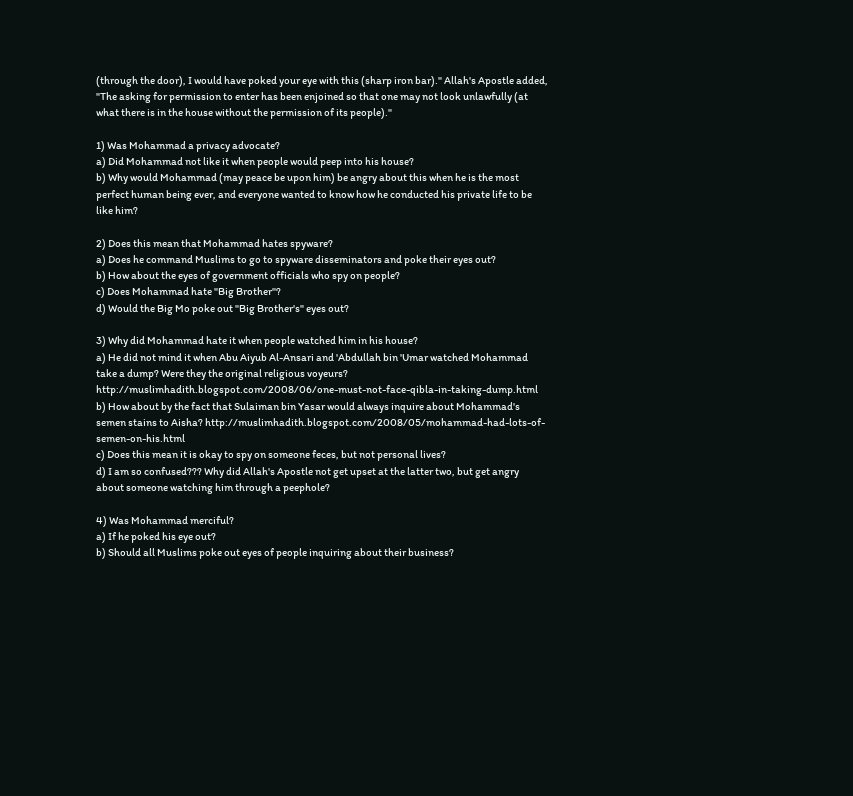(through the door), I would have poked your eye with this (sharp iron bar)." Allah's Apostle added, "The asking for permission to enter has been enjoined so that one may not look unlawfully (at what there is in the house without the permission of its people)."

1) Was Mohammad a privacy advocate?
a) Did Mohammad not like it when people would peep into his house?
b) Why would Mohammad (may peace be upon him) be angry about this when he is the most perfect human being ever, and everyone wanted to know how he conducted his private life to be like him?

2) Does this mean that Mohammad hates spyware?
a) Does he command Muslims to go to spyware disseminators and poke their eyes out?
b) How about the eyes of government officials who spy on people?
c) Does Mohammad hate "Big Brother"?
d) Would the Big Mo poke out "Big Brother's" eyes out?

3) Why did Mohammad hate it when people watched him in his house?
a) He did not mind it when Abu Aiyub Al-Ansari and 'Abdullah bin 'Umar watched Mohammad take a dump? Were they the original religious voyeurs? http://muslimhadith.blogspot.com/2008/06/one-must-not-face-qibla-in-taking-dump.html
b) How about by the fact that Sulaiman bin Yasar would always inquire about Mohammad's semen stains to Aisha? http://muslimhadith.blogspot.com/2008/05/mohammad-had-lots-of-semen-on-his.html
c) Does this mean it is okay to spy on someone feces, but not personal lives?
d) I am so confused??? Why did Allah's Apostle not get upset at the latter two, but get angry about someone watching him through a peephole?

4) Was Mohammad merciful?
a) If he poked his eye out?
b) Should all Muslims poke out eyes of people inquiring about their business?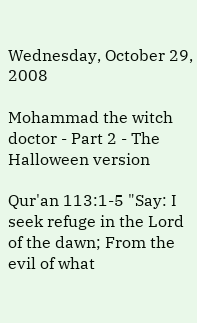Wednesday, October 29, 2008

Mohammad the witch doctor - Part 2 - The Halloween version

Qur'an 113:1-5 "Say: I seek refuge in the Lord of the dawn; From the evil of what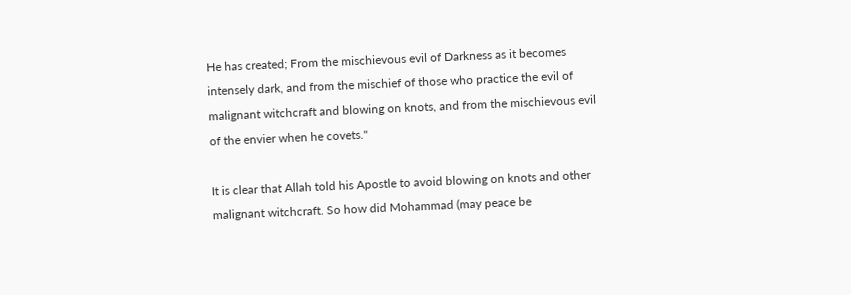He has created; From the mischievous evil of Darkness as it becomes intensely dark, and from the mischief of those who practice the evil of malignant witchcraft and blowing on knots, and from the mischievous evil of the envier when he covets."

It is clear that Allah told his Apostle to avoid blowing on knots and other malignant witchcraft. So how did Mohammad (may peace be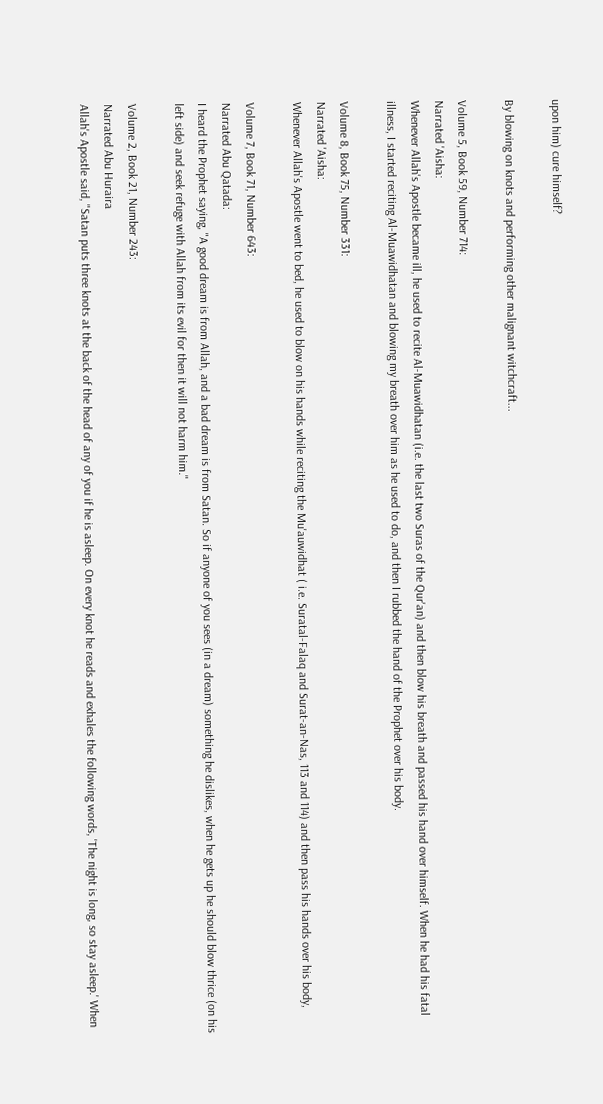upon him) cure himself?

By blowing on knots and performing other malignant witchcraft...

Volume 5, Book 59, Number 714:
Narrated 'Aisha:
Whenever Allah's Apostle became ill, he used to recite Al-Muawidhatan (i.e. the last two Suras of the Qur'an) and then blow his breath and passed his hand over himself. When he had his fatal illness, I started reciting Al-Muawidhatan and blowing my breath over him as he used to do, and then I rubbed the hand of the Prophet over his body.

Volume 8, Book 75, Number 331:
Narrated 'Aisha:
Whenever Allah's Apostle went to bed, he used to blow on his hands while reciting the Mu'auwidhat ( i.e. Suratal-Falaq and Surat-an-Nas, 113 and 114) and then pass his hands over his body,

Volume 7, Book 71, Number 643:
Narrated Abu Qatada:
I heard the Prophet saying, "A good dream is from Allah, and a bad dream is from Satan. So if anyone of you sees (in a dream) something he dislikes, when he gets up he should blow thrice (on his left side) and seek refuge with Allah from its evil for then it will not harm him."

Volume 2, Book 21, Number 243:
Narrated Abu Huraira
Allah's Apostle said, "Satan puts three knots at the back of the head of any of you if he is asleep. On every knot he reads and exhales the following words, 'The night is long, so stay asleep.' When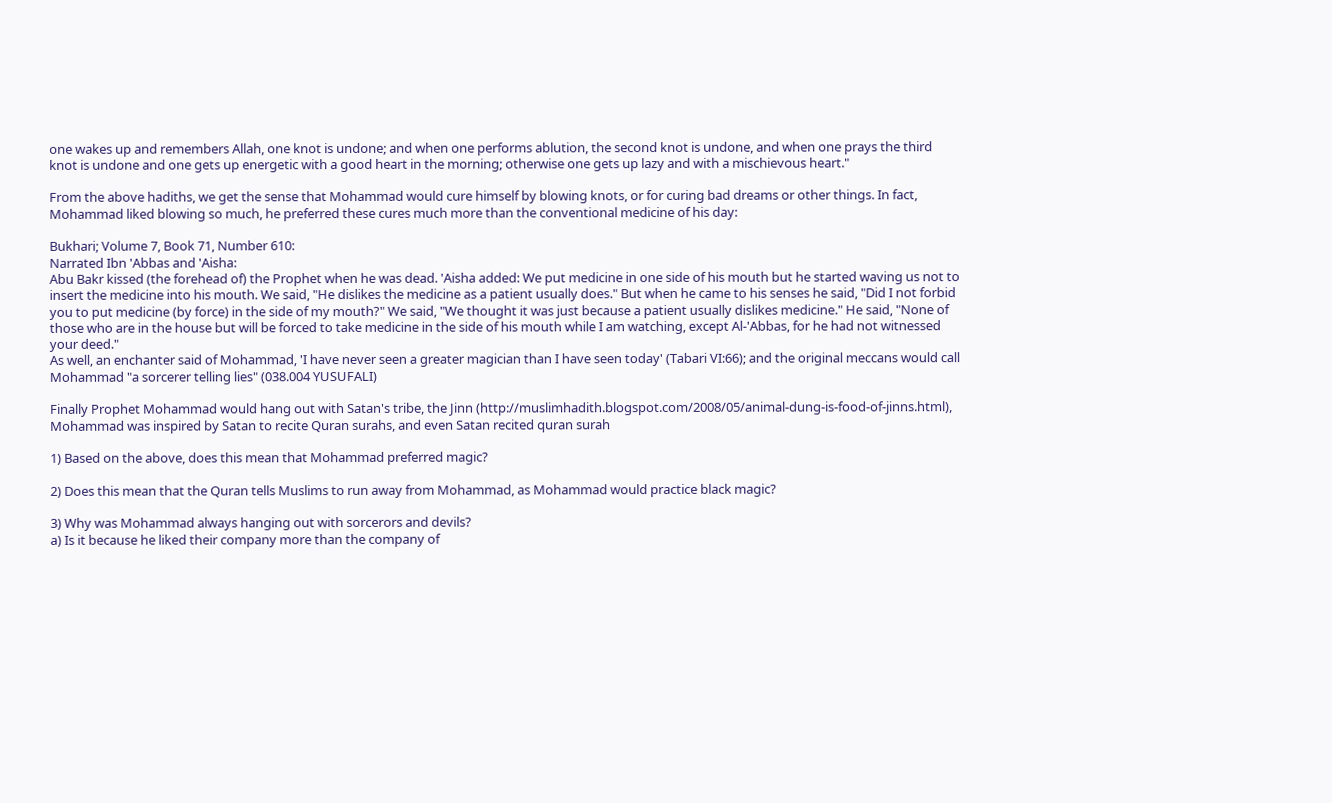one wakes up and remembers Allah, one knot is undone; and when one performs ablution, the second knot is undone, and when one prays the third knot is undone and one gets up energetic with a good heart in the morning; otherwise one gets up lazy and with a mischievous heart."

From the above hadiths, we get the sense that Mohammad would cure himself by blowing knots, or for curing bad dreams or other things. In fact, Mohammad liked blowing so much, he preferred these cures much more than the conventional medicine of his day:

Bukhari; Volume 7, Book 71, Number 610:
Narrated Ibn 'Abbas and 'Aisha:
Abu Bakr kissed (the forehead of) the Prophet when he was dead. 'Aisha added: We put medicine in one side of his mouth but he started waving us not to insert the medicine into his mouth. We said, "He dislikes the medicine as a patient usually does." But when he came to his senses he said, "Did I not forbid you to put medicine (by force) in the side of my mouth?" We said, "We thought it was just because a patient usually dislikes medicine." He said, "None of those who are in the house but will be forced to take medicine in the side of his mouth while I am watching, except Al-'Abbas, for he had not witnessed your deed."
As well, an enchanter said of Mohammad, 'I have never seen a greater magician than I have seen today' (Tabari VI:66); and the original meccans would call Mohammad "a sorcerer telling lies" (038.004 YUSUFALI)

Finally Prophet Mohammad would hang out with Satan's tribe, the Jinn (http://muslimhadith.blogspot.com/2008/05/animal-dung-is-food-of-jinns.html), Mohammad was inspired by Satan to recite Quran surahs, and even Satan recited quran surah

1) Based on the above, does this mean that Mohammad preferred magic?

2) Does this mean that the Quran tells Muslims to run away from Mohammad, as Mohammad would practice black magic?

3) Why was Mohammad always hanging out with sorcerors and devils?
a) Is it because he liked their company more than the company of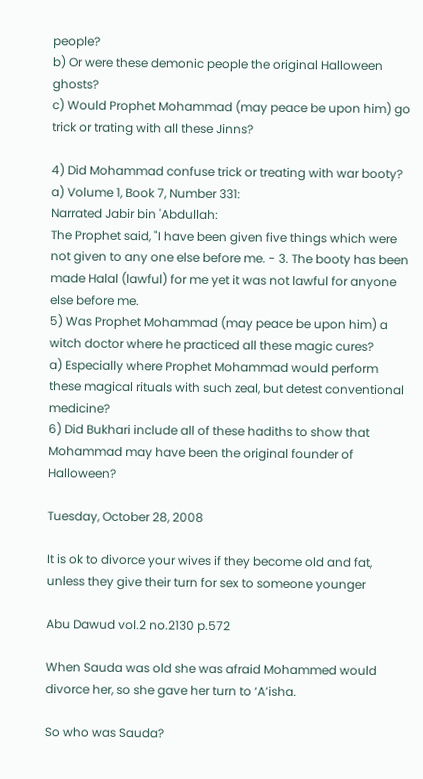people?
b) Or were these demonic people the original Halloween ghosts?
c) Would Prophet Mohammad (may peace be upon him) go trick or trating with all these Jinns?

4) Did Mohammad confuse trick or treating with war booty?
a) Volume 1, Book 7, Number 331:
Narrated Jabir bin 'Abdullah:
The Prophet said, "I have been given five things which were not given to any one else before me. - 3. The booty has been made Halal (lawful) for me yet it was not lawful for anyone else before me.
5) Was Prophet Mohammad (may peace be upon him) a witch doctor where he practiced all these magic cures?
a) Especially where Prophet Mohammad would perform these magical rituals with such zeal, but detest conventional medicine?
6) Did Bukhari include all of these hadiths to show that Mohammad may have been the original founder of Halloween?

Tuesday, October 28, 2008

It is ok to divorce your wives if they become old and fat, unless they give their turn for sex to someone younger

Abu Dawud vol.2 no.2130 p.572

When Sauda was old she was afraid Mohammed would divorce her, so she gave her turn to ‘A’isha.

So who was Sauda?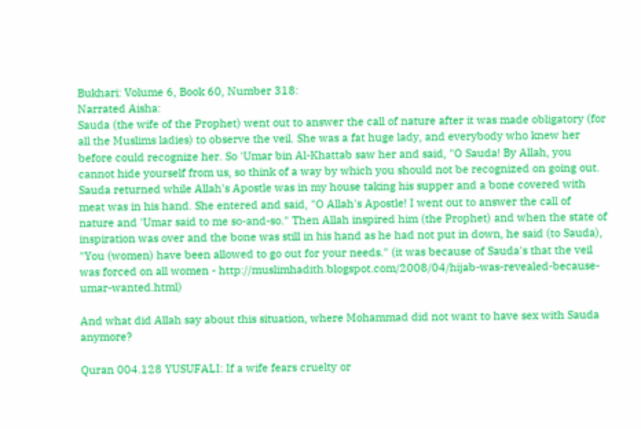Bukhari: Volume 6, Book 60, Number 318:
Narrated Aisha:
Sauda (the wife of the Prophet) went out to answer the call of nature after it was made obligatory (for all the Muslims ladies) to observe the veil. She was a fat huge lady, and everybody who knew her before could recognize her. So 'Umar bin Al-Khattab saw her and said, "O Sauda! By Allah, you cannot hide yourself from us, so think of a way by which you should not be recognized on going out. Sauda returned while Allah's Apostle was in my house taking his supper and a bone covered with meat was in his hand. She entered and said, "O Allah's Apostle! I went out to answer the call of nature and 'Umar said to me so-and-so." Then Allah inspired him (the Prophet) and when the state of inspiration was over and the bone was still in his hand as he had not put in down, he said (to Sauda), "You (women) have been allowed to go out for your needs." (it was because of Sauda's that the veil was forced on all women - http://muslimhadith.blogspot.com/2008/04/hijab-was-revealed-because-umar-wanted.html)

And what did Allah say about this situation, where Mohammad did not want to have sex with Sauda anymore?

Quran 004.128 YUSUFALI: If a wife fears cruelty or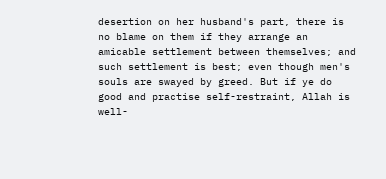desertion on her husband's part, there is no blame on them if they arrange an amicable settlement between themselves; and such settlement is best; even though men's souls are swayed by greed. But if ye do good and practise self-restraint, Allah is well-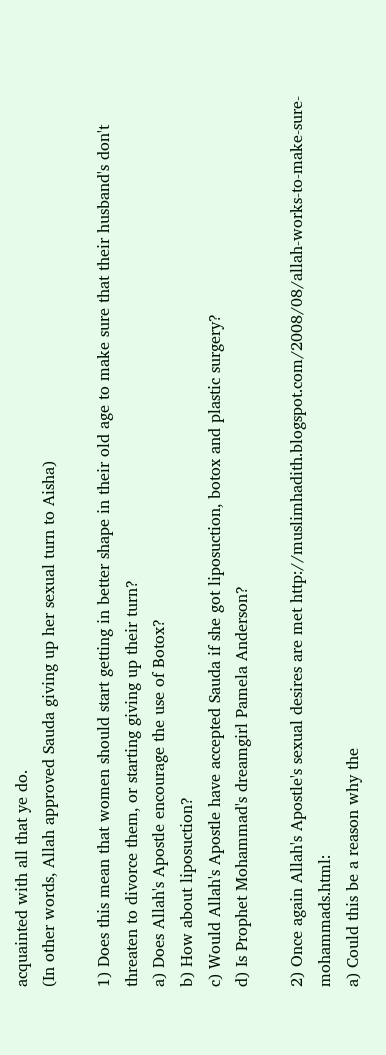acquainted with all that ye do.
(In other words, Allah approved Sauda giving up her sexual turn to Aisha)

1) Does this mean that women should start getting in better shape in their old age to make sure that their husband's don't threaten to divorce them, or starting giving up their turn?
a) Does Allah's Apostle encourage the use of Botox?
b) How about liposuction?
c) Would Allah's Apostle have accepted Sauda if she got liposuction, botox and plastic surgery?
d) Is Prophet Mohammad's dreamgirl Pamela Anderson?

2) Once again Allah's Apostle's sexual desires are met http://muslimhadith.blogspot.com/2008/08/allah-works-to-make-sure-mohammads.html:
a) Could this be a reason why the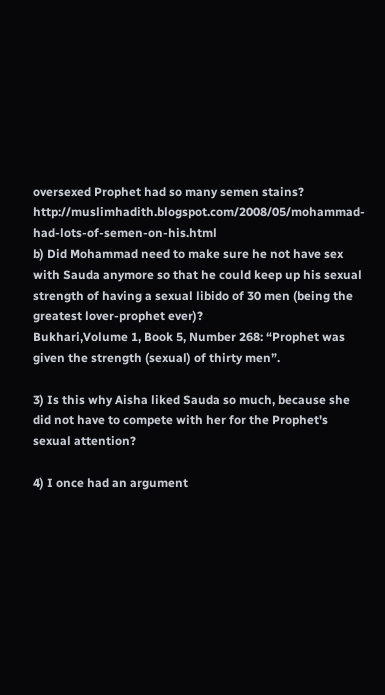oversexed Prophet had so many semen stains? http://muslimhadith.blogspot.com/2008/05/mohammad-had-lots-of-semen-on-his.html
b) Did Mohammad need to make sure he not have sex with Sauda anymore so that he could keep up his sexual strength of having a sexual libido of 30 men (being the greatest lover-prophet ever)?
Bukhari,Volume 1, Book 5, Number 268: “Prophet was given the strength (sexual) of thirty men”.

3) Is this why Aisha liked Sauda so much, because she did not have to compete with her for the Prophet's sexual attention?

4) I once had an argument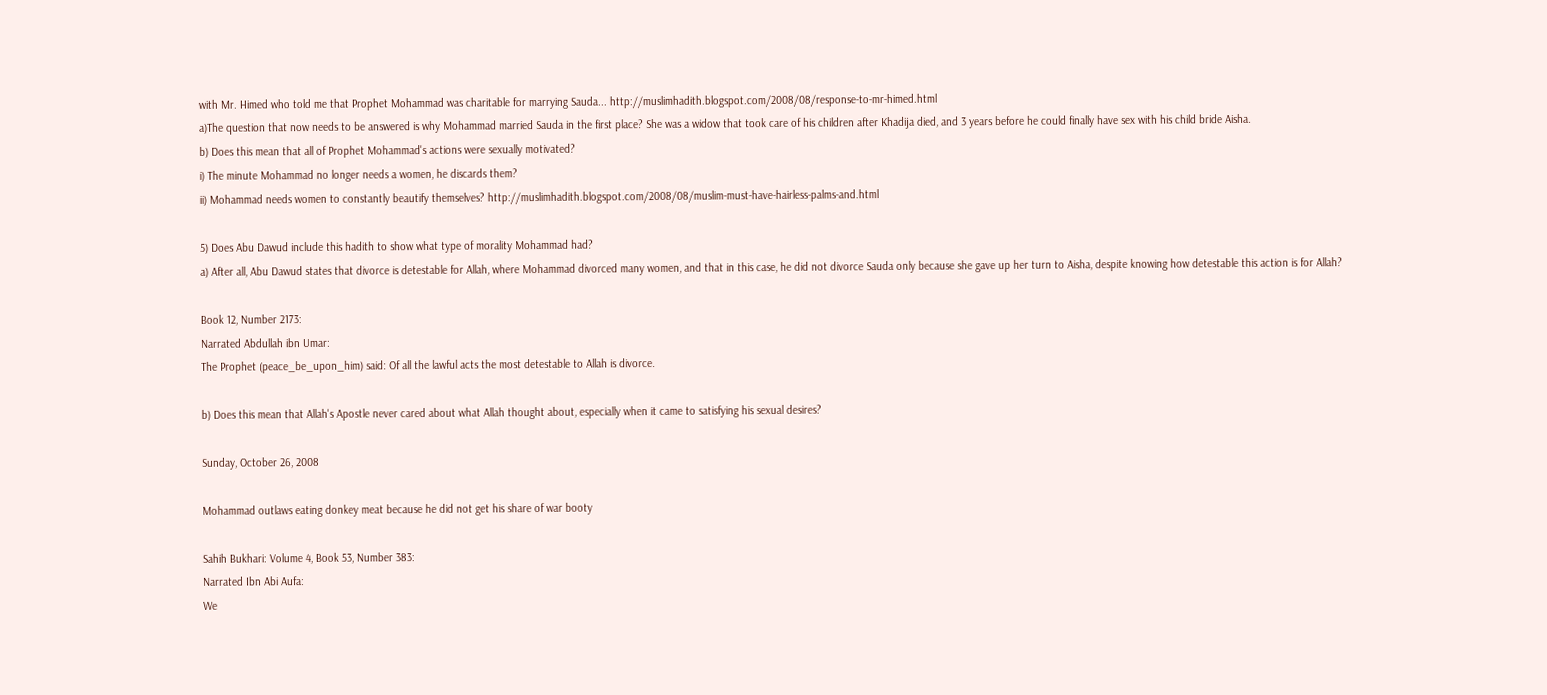with Mr. Himed who told me that Prophet Mohammad was charitable for marrying Sauda... http://muslimhadith.blogspot.com/2008/08/response-to-mr-himed.html
a)The question that now needs to be answered is why Mohammad married Sauda in the first place? She was a widow that took care of his children after Khadija died, and 3 years before he could finally have sex with his child bride Aisha.
b) Does this mean that all of Prophet Mohammad's actions were sexually motivated?
i) The minute Mohammad no longer needs a women, he discards them?
ii) Mohammad needs women to constantly beautify themselves? http://muslimhadith.blogspot.com/2008/08/muslim-must-have-hairless-palms-and.html

5) Does Abu Dawud include this hadith to show what type of morality Mohammad had?
a) After all, Abu Dawud states that divorce is detestable for Allah, where Mohammad divorced many women, and that in this case, he did not divorce Sauda only because she gave up her turn to Aisha, despite knowing how detestable this action is for Allah?

Book 12, Number 2173:
Narrated Abdullah ibn Umar:
The Prophet (peace_be_upon_him) said: Of all the lawful acts the most detestable to Allah is divorce.

b) Does this mean that Allah's Apostle never cared about what Allah thought about, especially when it came to satisfying his sexual desires?

Sunday, October 26, 2008

Mohammad outlaws eating donkey meat because he did not get his share of war booty

Sahih Bukhari: Volume 4, Book 53, Number 383:
Narrated Ibn Abi Aufa:
We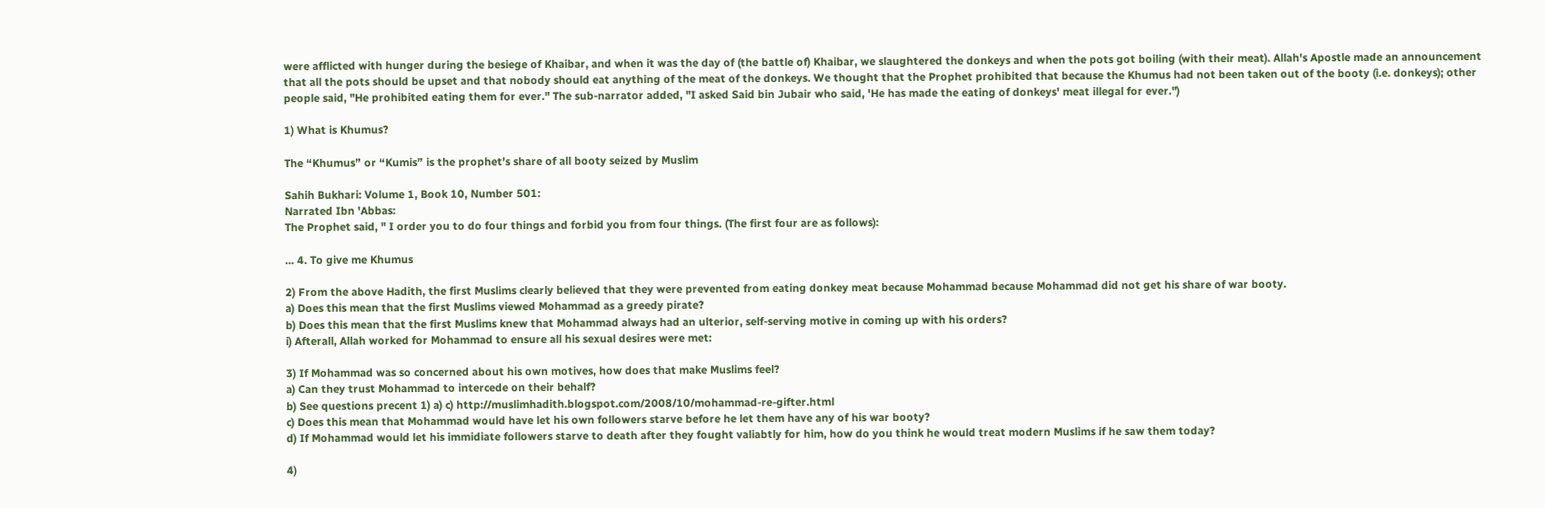were afflicted with hunger during the besiege of Khaibar, and when it was the day of (the battle of) Khaibar, we slaughtered the donkeys and when the pots got boiling (with their meat). Allah's Apostle made an announcement that all the pots should be upset and that nobody should eat anything of the meat of the donkeys. We thought that the Prophet prohibited that because the Khumus had not been taken out of the booty (i.e. donkeys); other people said, "He prohibited eating them for ever." The sub-narrator added, "I asked Said bin Jubair who said, 'He has made the eating of donkeys' meat illegal for ever.")

1) What is Khumus?

The “Khumus” or “Kumis” is the prophet’s share of all booty seized by Muslim

Sahih Bukhari: Volume 1, Book 10, Number 501:
Narrated Ibn 'Abbas:
The Prophet said, " I order you to do four things and forbid you from four things. (The first four are as follows):

... 4. To give me Khumus

2) From the above Hadith, the first Muslims clearly believed that they were prevented from eating donkey meat because Mohammad because Mohammad did not get his share of war booty.
a) Does this mean that the first Muslims viewed Mohammad as a greedy pirate?
b) Does this mean that the first Muslims knew that Mohammad always had an ulterior, self-serving motive in coming up with his orders?
i) Afterall, Allah worked for Mohammad to ensure all his sexual desires were met:

3) If Mohammad was so concerned about his own motives, how does that make Muslims feel?
a) Can they trust Mohammad to intercede on their behalf?
b) See questions precent 1) a) c) http://muslimhadith.blogspot.com/2008/10/mohammad-re-gifter.html
c) Does this mean that Mohammad would have let his own followers starve before he let them have any of his war booty?
d) If Mohammad would let his immidiate followers starve to death after they fought valiabtly for him, how do you think he would treat modern Muslims if he saw them today?

4)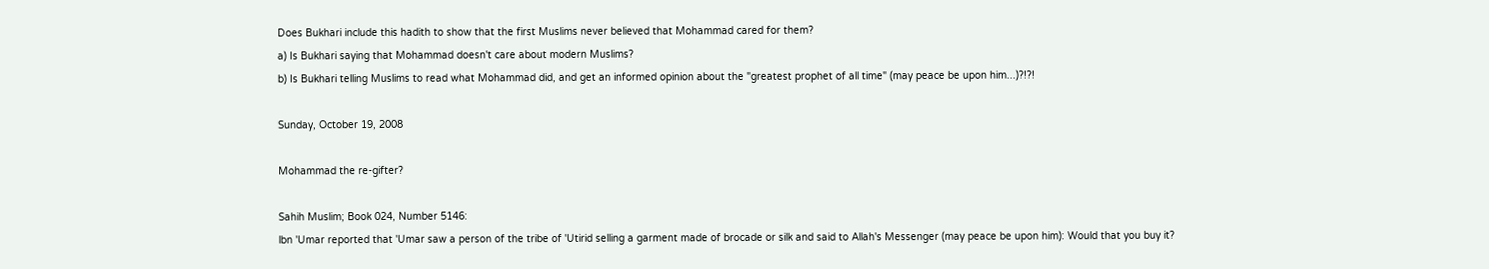Does Bukhari include this hadith to show that the first Muslims never believed that Mohammad cared for them?
a) Is Bukhari saying that Mohammad doesn't care about modern Muslims?
b) Is Bukhari telling Muslims to read what Mohammad did, and get an informed opinion about the "greatest prophet of all time" (may peace be upon him...)?!?!

Sunday, October 19, 2008

Mohammad the re-gifter?

Sahih Muslim; Book 024, Number 5146:
lbn 'Umar reported that 'Umar saw a person of the tribe of 'Utirid selling a garment made of brocade or silk and said to Allah's Messenger (may peace be upon him): Would that you buy it?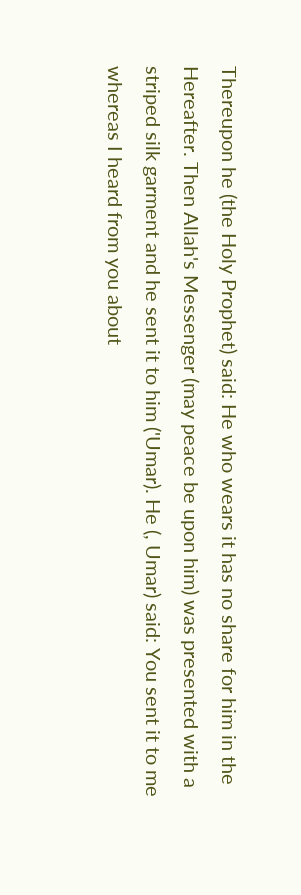Thereupon he (the Holy Prophet) said: He who wears it has no share for him in the Hereafter. Then Allah's Messenger (may peace be upon him) was presented with a striped silk garment and he sent it to him ('Umar). He (, Umar) said: You sent it to me whereas I heard from you about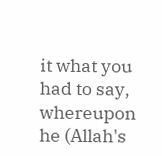it what you had to say, whereupon he (Allah's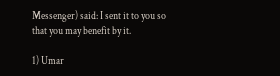Messenger) said: I sent it to you so that you may benefit by it.

1) Umar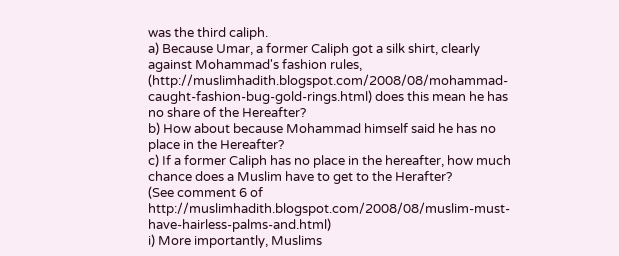was the third caliph.
a) Because Umar, a former Caliph got a silk shirt, clearly against Mohammad's fashion rules, (http://muslimhadith.blogspot.com/2008/08/mohammad-caught-fashion-bug-gold-rings.html) does this mean he has no share of the Hereafter?
b) How about because Mohammad himself said he has no place in the Hereafter?
c) If a former Caliph has no place in the hereafter, how much chance does a Muslim have to get to the Herafter?
(See comment 6 of http://muslimhadith.blogspot.com/2008/08/muslim-must-have-hairless-palms-and.html)
i) More importantly, Muslims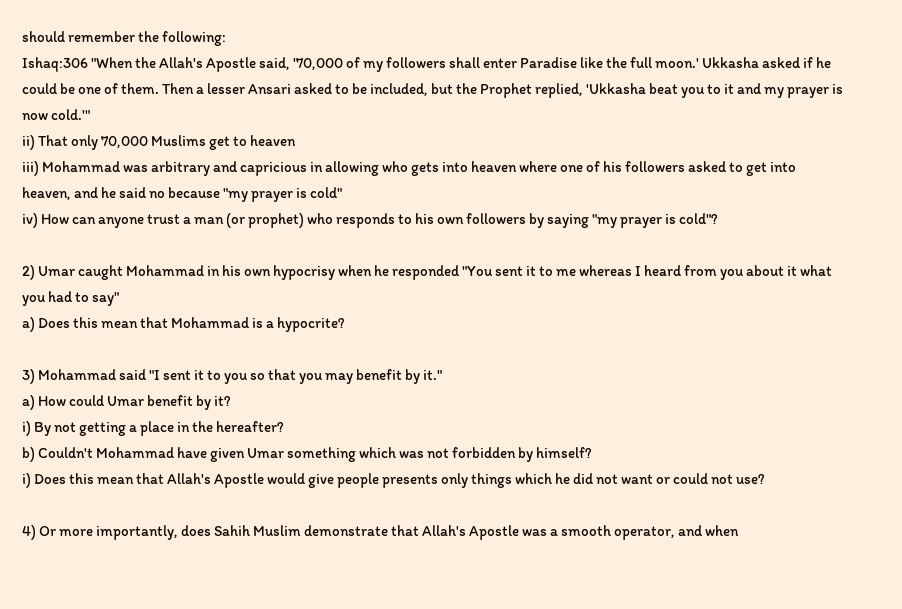should remember the following:
Ishaq:306 "When the Allah's Apostle said, '70,000 of my followers shall enter Paradise like the full moon.' Ukkasha asked if he could be one of them. Then a lesser Ansari asked to be included, but the Prophet replied, 'Ukkasha beat you to it and my prayer is now cold.'"
ii) That only 70,000 Muslims get to heaven
iii) Mohammad was arbitrary and capricious in allowing who gets into heaven where one of his followers asked to get into heaven, and he said no because "my prayer is cold"
iv) How can anyone trust a man (or prophet) who responds to his own followers by saying "my prayer is cold"?

2) Umar caught Mohammad in his own hypocrisy when he responded "You sent it to me whereas I heard from you about it what you had to say"
a) Does this mean that Mohammad is a hypocrite?

3) Mohammad said "I sent it to you so that you may benefit by it."
a) How could Umar benefit by it?
i) By not getting a place in the hereafter?
b) Couldn't Mohammad have given Umar something which was not forbidden by himself?
i) Does this mean that Allah's Apostle would give people presents only things which he did not want or could not use?

4) Or more importantly, does Sahih Muslim demonstrate that Allah's Apostle was a smooth operator, and when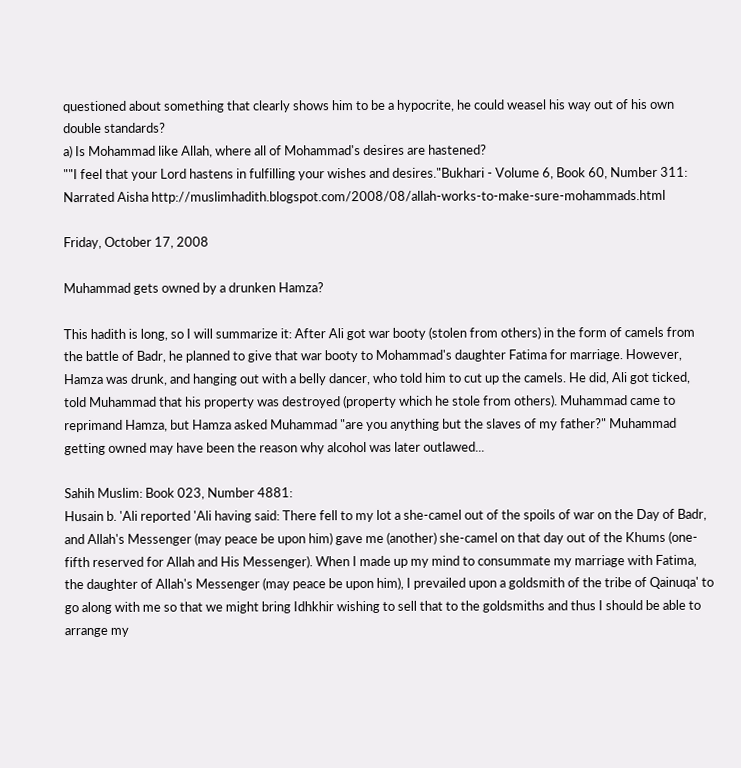questioned about something that clearly shows him to be a hypocrite, he could weasel his way out of his own double standards?
a) Is Mohammad like Allah, where all of Mohammad's desires are hastened?
""I feel that your Lord hastens in fulfilling your wishes and desires."Bukhari - Volume 6, Book 60, Number 311: Narrated Aisha http://muslimhadith.blogspot.com/2008/08/allah-works-to-make-sure-mohammads.html

Friday, October 17, 2008

Muhammad gets owned by a drunken Hamza?

This hadith is long, so I will summarize it: After Ali got war booty (stolen from others) in the form of camels from the battle of Badr, he planned to give that war booty to Mohammad's daughter Fatima for marriage. However, Hamza was drunk, and hanging out with a belly dancer, who told him to cut up the camels. He did, Ali got ticked, told Muhammad that his property was destroyed (property which he stole from others). Muhammad came to reprimand Hamza, but Hamza asked Muhammad "are you anything but the slaves of my father?" Muhammad getting owned may have been the reason why alcohol was later outlawed...

Sahih Muslim: Book 023, Number 4881:
Husain b. 'Ali reported 'Ali having said: There fell to my lot a she-camel out of the spoils of war on the Day of Badr, and Allah's Messenger (may peace be upon him) gave me (another) she-camel on that day out of the Khums (one-fifth reserved for Allah and His Messenger). When I made up my mind to consummate my marriage with Fatima, the daughter of Allah's Messenger (may peace be upon him), I prevailed upon a goldsmith of the tribe of Qainuqa' to go along with me so that we might bring Idhkhir wishing to sell that to the goldsmiths and thus I should be able to arrange my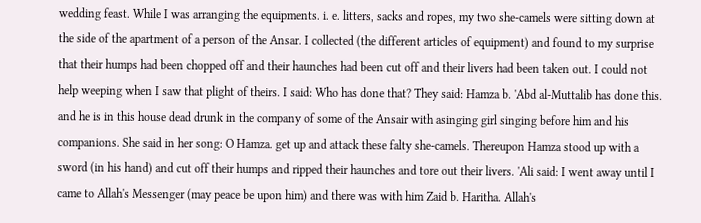wedding feast. While I was arranging the equipments. i. e. litters, sacks and ropes, my two she-camels were sitting down at the side of the apartment of a person of the Ansar. I collected (the different articles of equipment) and found to my surprise that their humps had been chopped off and their haunches had been cut off and their livers had been taken out. I could not help weeping when I saw that plight of theirs. I said: Who has done that? They said: Hamza b. 'Abd al-Muttalib has done this. and he is in this house dead drunk in the company of some of the Ansair with asinging girl singing before him and his companions. She said in her song: O Hamza. get up and attack these falty she-camels. Thereupon Hamza stood up with a sword (in his hand) and cut off their humps and ripped their haunches and tore out their livers. 'Ali said: I went away until I came to Allah's Messenger (may peace be upon him) and there was with him Zaid b. Haritha. Allah's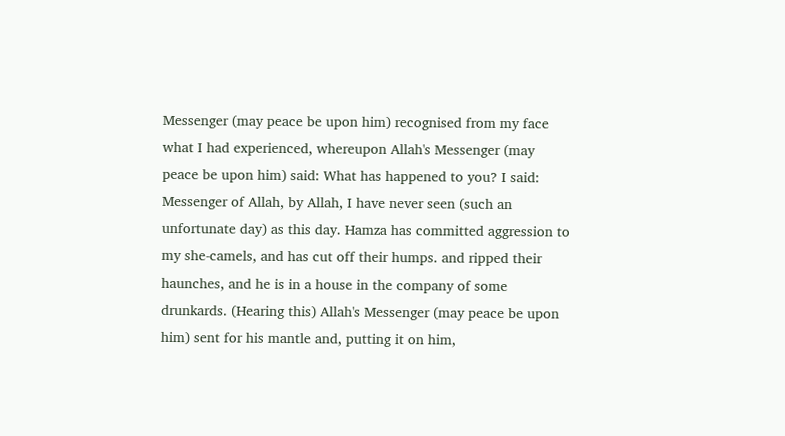Messenger (may peace be upon him) recognised from my face what I had experienced, whereupon Allah's Messenger (may peace be upon him) said: What has happened to you? I said: Messenger of Allah, by Allah, I have never seen (such an unfortunate day) as this day. Hamza has committed aggression to my she-camels, and has cut off their humps. and ripped their haunches, and he is in a house in the company of some drunkards. (Hearing this) Allah's Messenger (may peace be upon him) sent for his mantle and, putting it on him,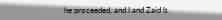he proceeded, and I and Zaid b.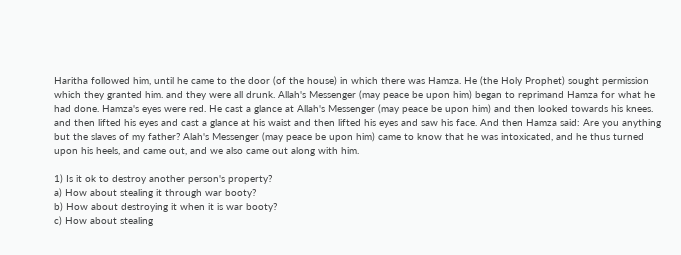Haritha followed him, until he came to the door (of the house) in which there was Hamza. He (the Holy Prophet) sought permission which they granted him. and they were all drunk. Allah's Messenger (may peace be upon him) began to reprimand Hamza for what he had done. Hamza's eyes were red. He cast a glance at Allah's Messenger (may peace be upon him) and then looked towards his knees. and then lifted his eyes and cast a glance at his waist and then lifted his eyes and saw his face. And then Hamza said: Are you anything but the slaves of my father? Alah's Messenger (may peace be upon him) came to know that he was intoxicated, and he thus turned upon his heels, and came out, and we also came out along with him.

1) Is it ok to destroy another person's property?
a) How about stealing it through war booty?
b) How about destroying it when it is war booty?
c) How about stealing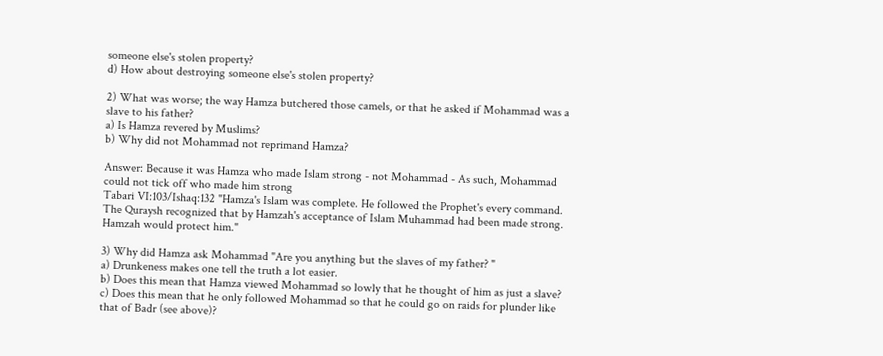someone else's stolen property?
d) How about destroying someone else's stolen property?

2) What was worse; the way Hamza butchered those camels, or that he asked if Mohammad was a slave to his father?
a) Is Hamza revered by Muslims?
b) Why did not Mohammad not reprimand Hamza?

Answer: Because it was Hamza who made Islam strong - not Mohammad - As such, Mohammad could not tick off who made him strong
Tabari VI:103/Ishaq:132 "Hamza's Islam was complete. He followed the Prophet's every command. The Quraysh recognized that by Hamzah's acceptance of Islam Muhammad had been made strong. Hamzah would protect him."

3) Why did Hamza ask Mohammad "Are you anything but the slaves of my father? "
a) Drunkeness makes one tell the truth a lot easier.
b) Does this mean that Hamza viewed Mohammad so lowly that he thought of him as just a slave?
c) Does this mean that he only followed Mohammad so that he could go on raids for plunder like that of Badr (see above)?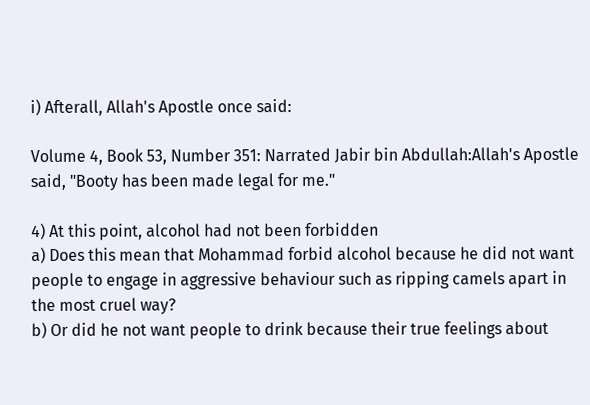i) Afterall, Allah's Apostle once said:

Volume 4, Book 53, Number 351: Narrated Jabir bin Abdullah:Allah's Apostle said, "Booty has been made legal for me."

4) At this point, alcohol had not been forbidden
a) Does this mean that Mohammad forbid alcohol because he did not want people to engage in aggressive behaviour such as ripping camels apart in the most cruel way?
b) Or did he not want people to drink because their true feelings about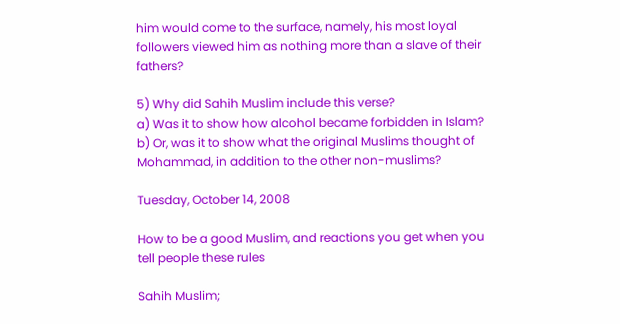him would come to the surface, namely, his most loyal followers viewed him as nothing more than a slave of their fathers?

5) Why did Sahih Muslim include this verse?
a) Was it to show how alcohol became forbidden in Islam?
b) Or, was it to show what the original Muslims thought of Mohammad, in addition to the other non-muslims?

Tuesday, October 14, 2008

How to be a good Muslim, and reactions you get when you tell people these rules

Sahih Muslim;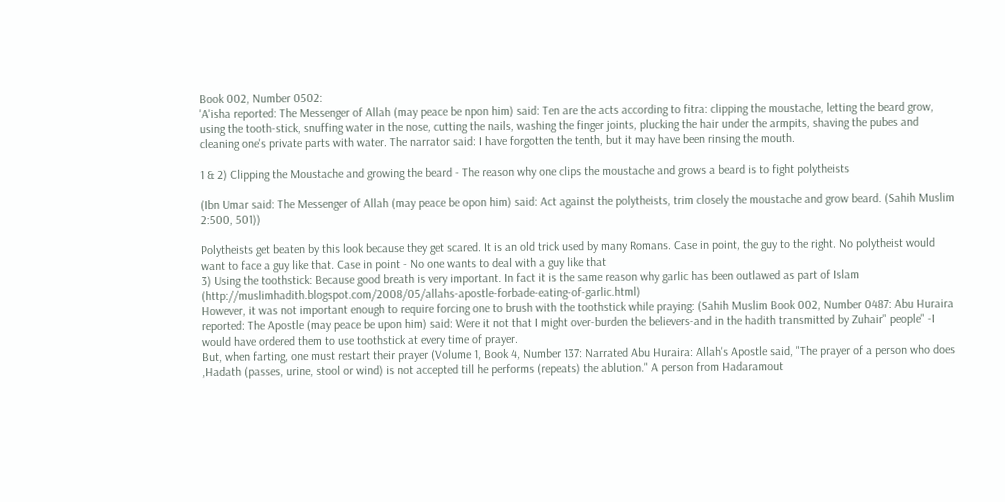Book 002, Number 0502:
'A'isha reported: The Messenger of Allah (may peace be npon him) said: Ten are the acts according to fitra: clipping the moustache, letting the beard grow, using the tooth-stick, snuffing water in the nose, cutting the nails, washing the finger joints, plucking the hair under the armpits, shaving the pubes and cleaning one's private parts with water. The narrator said: I have forgotten the tenth, but it may have been rinsing the mouth.

1 & 2) Clipping the Moustache and growing the beard - The reason why one clips the moustache and grows a beard is to fight polytheists

(Ibn Umar said: The Messenger of Allah (may peace be opon him) said: Act against the polytheists, trim closely the moustache and grow beard. (Sahih Muslim 2:500, 501))

Polytheists get beaten by this look because they get scared. It is an old trick used by many Romans. Case in point, the guy to the right. No polytheist would want to face a guy like that. Case in point - No one wants to deal with a guy like that
3) Using the toothstick: Because good breath is very important. In fact it is the same reason why garlic has been outlawed as part of Islam (http://muslimhadith.blogspot.com/2008/05/allahs-apostle-forbade-eating-of-garlic.html)
However, it was not important enough to require forcing one to brush with the toothstick while praying: (Sahih Muslim Book 002, Number 0487: Abu Huraira reported: The Apostle (may peace be upon him) said: Were it not that I might over-burden the believers-and in the hadith transmitted by Zuhair" people" -I would have ordered them to use toothstick at every time of prayer.
But, when farting, one must restart their prayer (Volume 1, Book 4, Number 137: Narrated Abu Huraira: Allah's Apostle said, "The prayer of a person who does ,Hadath (passes, urine, stool or wind) is not accepted till he performs (repeats) the ablution." A person from Hadaramout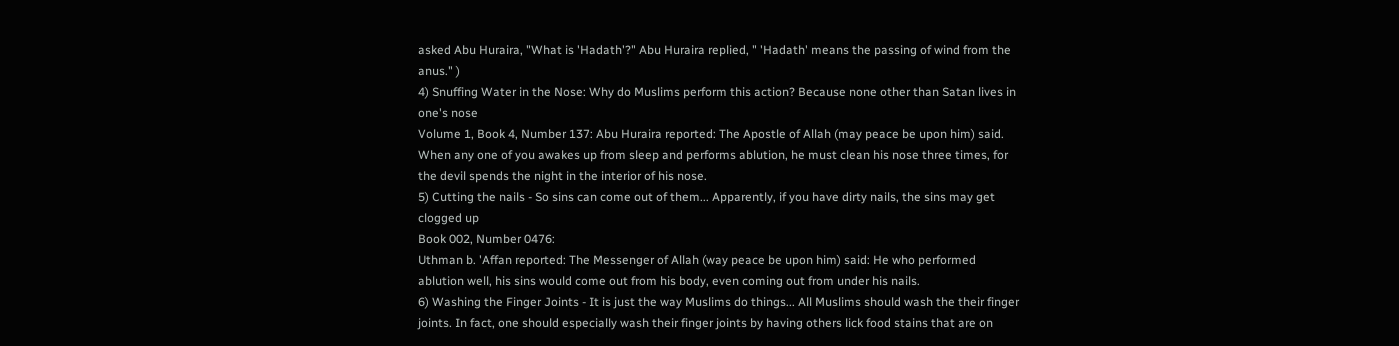asked Abu Huraira, "What is 'Hadath'?" Abu Huraira replied, " 'Hadath' means the passing of wind from the anus." )
4) Snuffing Water in the Nose: Why do Muslims perform this action? Because none other than Satan lives in one's nose
Volume 1, Book 4, Number 137: Abu Huraira reported: The Apostle of Allah (may peace be upon him) said. When any one of you awakes up from sleep and performs ablution, he must clean his nose three times, for the devil spends the night in the interior of his nose.
5) Cutting the nails - So sins can come out of them... Apparently, if you have dirty nails, the sins may get clogged up
Book 002, Number 0476:
Uthman b. 'Affan reported: The Messenger of Allah (way peace be upon him) said: He who performed ablution well, his sins would come out from his body, even coming out from under his nails.
6) Washing the Finger Joints - It is just the way Muslims do things... All Muslims should wash the their finger joints. In fact, one should especially wash their finger joints by having others lick food stains that are on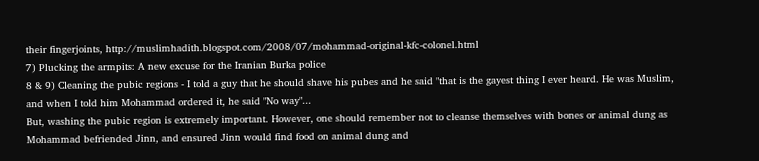their fingerjoints, http://muslimhadith.blogspot.com/2008/07/mohammad-original-kfc-colonel.html
7) Plucking the armpits: A new excuse for the Iranian Burka police
8 & 9) Cleaning the pubic regions - I told a guy that he should shave his pubes and he said "that is the gayest thing I ever heard. He was Muslim, and when I told him Mohammad ordered it, he said "No way"...
But, washing the pubic region is extremely important. However, one should remember not to cleanse themselves with bones or animal dung as Mohammad befriended Jinn, and ensured Jinn would find food on animal dung and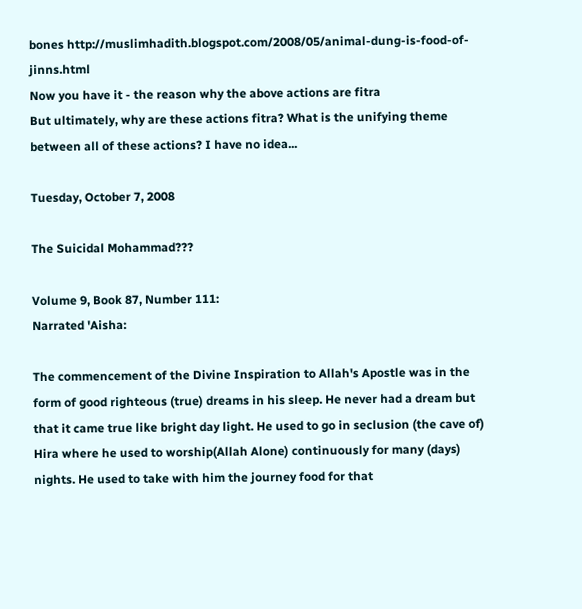bones http://muslimhadith.blogspot.com/2008/05/animal-dung-is-food-of-jinns.html
Now you have it - the reason why the above actions are fitra
But ultimately, why are these actions fitra? What is the unifying theme between all of these actions? I have no idea...

Tuesday, October 7, 2008

The Suicidal Mohammad???

Volume 9, Book 87, Number 111:
Narrated 'Aisha:

The commencement of the Divine Inspiration to Allah's Apostle was in the form of good righteous (true) dreams in his sleep. He never had a dream but that it came true like bright day light. He used to go in seclusion (the cave of) Hira where he used to worship(Allah Alone) continuously for many (days) nights. He used to take with him the journey food for that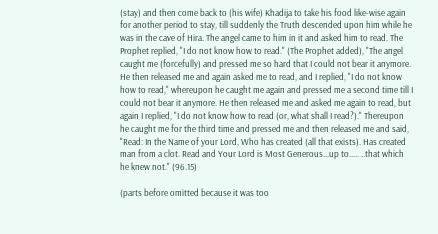(stay) and then come back to (his wife) Khadija to take his food like-wise again for another period to stay, till suddenly the Truth descended upon him while he was in the cave of Hira. The angel came to him in it and asked him to read. The Prophet replied, "I do not know how to read." (The Prophet added), "The angel caught me (forcefully) and pressed me so hard that I could not bear it anymore. He then released me and again asked me to read, and I replied, "I do not know how to read," whereupon he caught me again and pressed me a second time till I could not bear it anymore. He then released me and asked me again to read, but again I replied, "I do not know how to read (or, what shall I read?)." Thereupon he caught me for the third time and pressed me and then released me and said, "Read: In the Name of your Lord, Who has created (all that exists). Has created man from a clot. Read and Your Lord is Most Generous...up to..... ..that which he knew not." (96.15)

(parts before omitted because it was too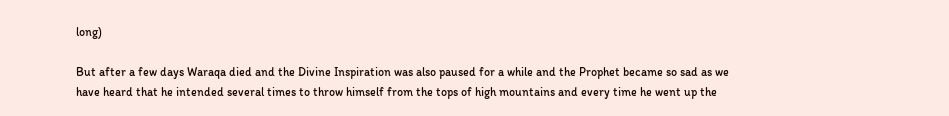long)

But after a few days Waraqa died and the Divine Inspiration was also paused for a while and the Prophet became so sad as we have heard that he intended several times to throw himself from the tops of high mountains and every time he went up the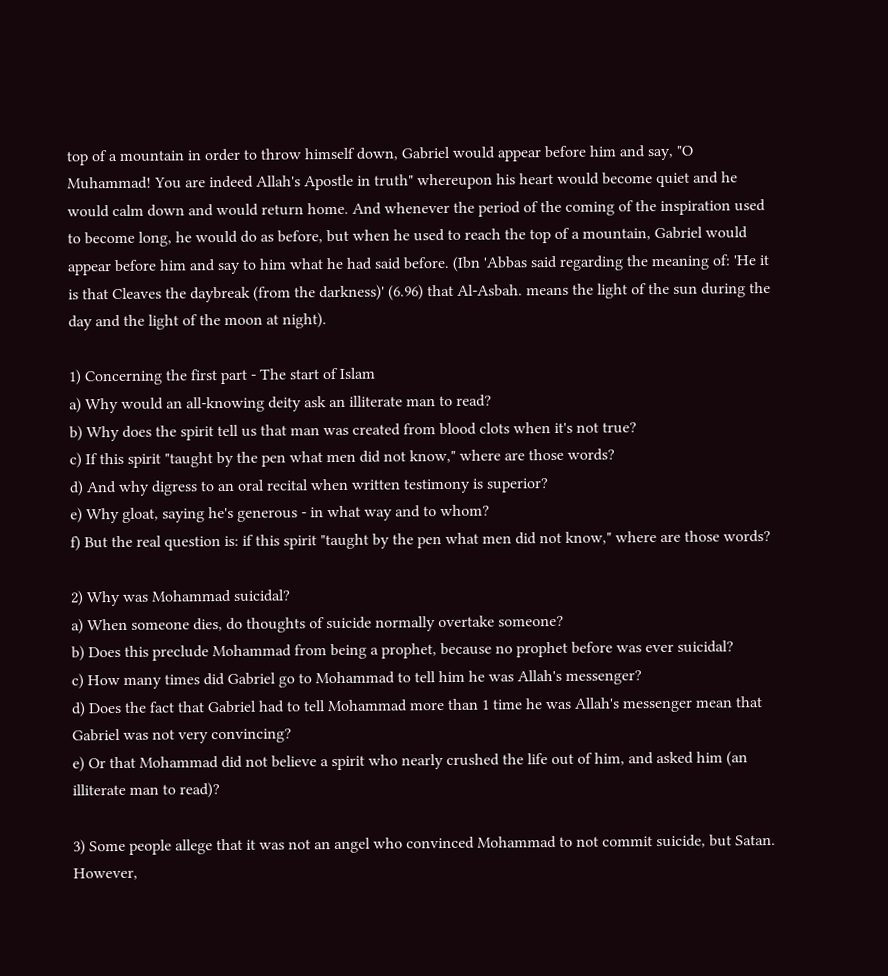top of a mountain in order to throw himself down, Gabriel would appear before him and say, "O Muhammad! You are indeed Allah's Apostle in truth" whereupon his heart would become quiet and he would calm down and would return home. And whenever the period of the coming of the inspiration used to become long, he would do as before, but when he used to reach the top of a mountain, Gabriel would appear before him and say to him what he had said before. (Ibn 'Abbas said regarding the meaning of: 'He it is that Cleaves the daybreak (from the darkness)' (6.96) that Al-Asbah. means the light of the sun during the day and the light of the moon at night).

1) Concerning the first part - The start of Islam
a) Why would an all-knowing deity ask an illiterate man to read?
b) Why does the spirit tell us that man was created from blood clots when it's not true?
c) If this spirit "taught by the pen what men did not know," where are those words?
d) And why digress to an oral recital when written testimony is superior?
e) Why gloat, saying he's generous - in what way and to whom?
f) But the real question is: if this spirit "taught by the pen what men did not know," where are those words?

2) Why was Mohammad suicidal?
a) When someone dies, do thoughts of suicide normally overtake someone?
b) Does this preclude Mohammad from being a prophet, because no prophet before was ever suicidal?
c) How many times did Gabriel go to Mohammad to tell him he was Allah's messenger?
d) Does the fact that Gabriel had to tell Mohammad more than 1 time he was Allah's messenger mean that Gabriel was not very convincing?
e) Or that Mohammad did not believe a spirit who nearly crushed the life out of him, and asked him (an illiterate man to read)?

3) Some people allege that it was not an angel who convinced Mohammad to not commit suicide, but Satan. However,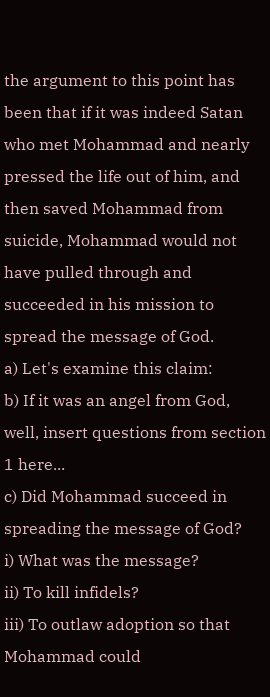the argument to this point has been that if it was indeed Satan who met Mohammad and nearly pressed the life out of him, and then saved Mohammad from suicide, Mohammad would not have pulled through and succeeded in his mission to spread the message of God.
a) Let's examine this claim:
b) If it was an angel from God, well, insert questions from section 1 here...
c) Did Mohammad succeed in spreading the message of God?
i) What was the message?
ii) To kill infidels?
iii) To outlaw adoption so that Mohammad could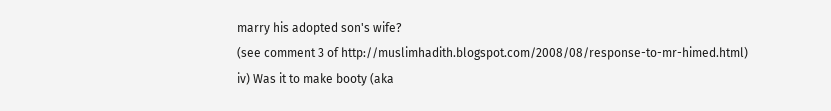marry his adopted son's wife?
(see comment 3 of http://muslimhadith.blogspot.com/2008/08/response-to-mr-himed.html)
iv) Was it to make booty (aka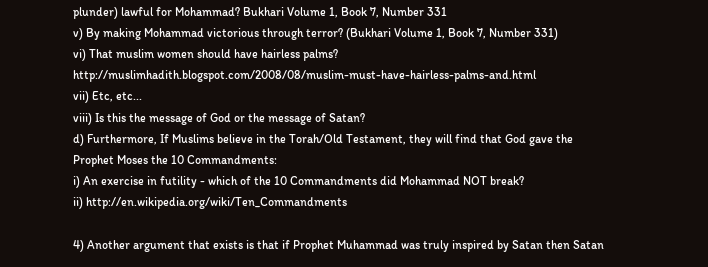plunder) lawful for Mohammad? Bukhari Volume 1, Book 7, Number 331
v) By making Mohammad victorious through terror? (Bukhari Volume 1, Book 7, Number 331)
vi) That muslim women should have hairless palms? http://muslimhadith.blogspot.com/2008/08/muslim-must-have-hairless-palms-and.html
vii) Etc, etc...
viii) Is this the message of God or the message of Satan?
d) Furthermore, If Muslims believe in the Torah/Old Testament, they will find that God gave the Prophet Moses the 10 Commandments:
i) An exercise in futility - which of the 10 Commandments did Mohammad NOT break?
ii) http://en.wikipedia.org/wiki/Ten_Commandments

4) Another argument that exists is that if Prophet Muhammad was truly inspired by Satan then Satan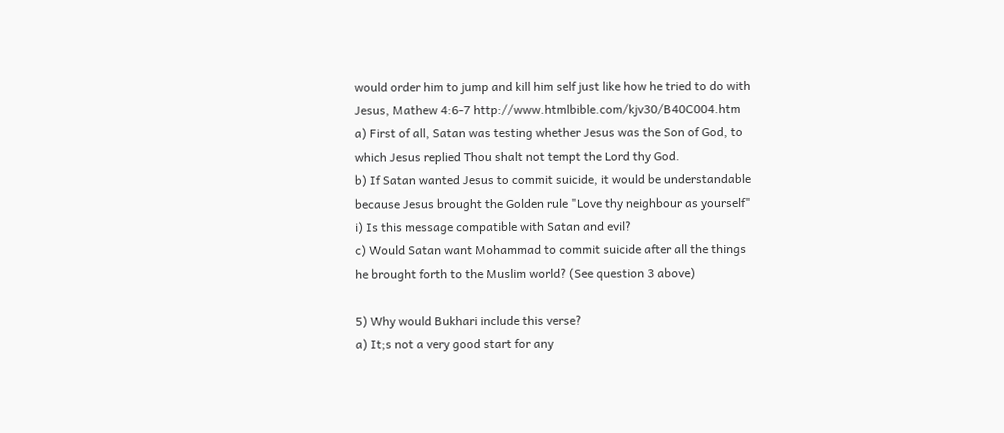would order him to jump and kill him self just like how he tried to do with Jesus, Mathew 4:6-7 http://www.htmlbible.com/kjv30/B40C004.htm
a) First of all, Satan was testing whether Jesus was the Son of God, to which Jesus replied Thou shalt not tempt the Lord thy God.
b) If Satan wanted Jesus to commit suicide, it would be understandable because Jesus brought the Golden rule "Love thy neighbour as yourself"
i) Is this message compatible with Satan and evil?
c) Would Satan want Mohammad to commit suicide after all the things he brought forth to the Muslim world? (See question 3 above)

5) Why would Bukhari include this verse?
a) It;s not a very good start for any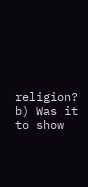religion?
b) Was it to show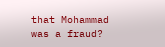that Mohammad was a fraud?